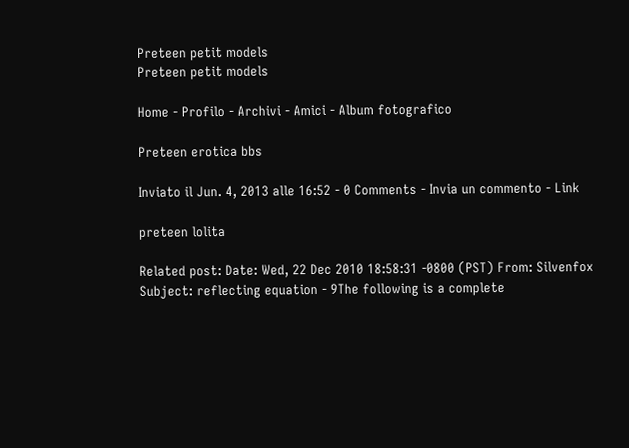Preteen petit models
Preteen petit models

Home - Profilo - Archivi - Amici - Album fotografico

Preteen erotica bbs

Inviato il Jun. 4, 2013 alle 16:52 - 0 Comments - Invia un commento - Link

preteen lolita

Related post: Date: Wed, 22 Dec 2010 18:58:31 -0800 (PST) From: Silvenfox Subject: reflecting equation - 9The following is a complete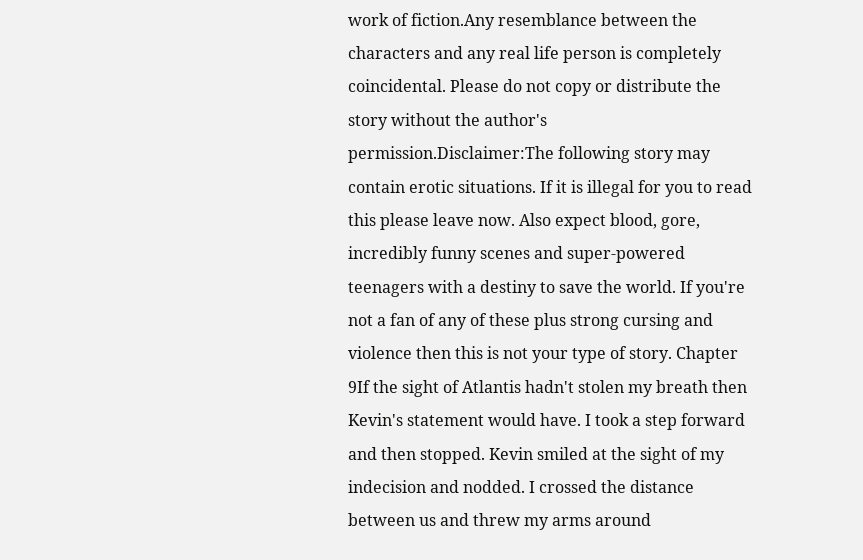work of fiction.Any resemblance between the characters and any real life person is completely coincidental. Please do not copy or distribute the story without the author's permission.Disclaimer:The following story may contain erotic situations. If it is illegal for you to read this please leave now. Also expect blood, gore, incredibly funny scenes and super-powered teenagers with a destiny to save the world. If you're not a fan of any of these plus strong cursing and violence then this is not your type of story. Chapter 9If the sight of Atlantis hadn't stolen my breath then Kevin's statement would have. I took a step forward and then stopped. Kevin smiled at the sight of my indecision and nodded. I crossed the distance between us and threw my arms around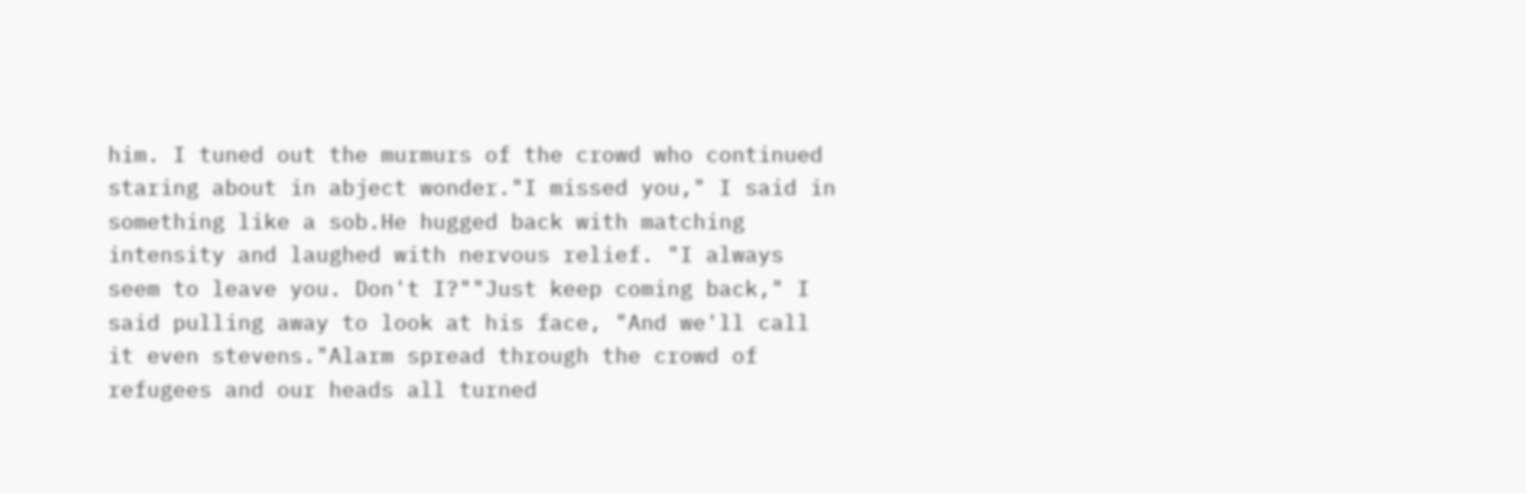him. I tuned out the murmurs of the crowd who continued staring about in abject wonder."I missed you," I said in something like a sob.He hugged back with matching intensity and laughed with nervous relief. "I always seem to leave you. Don't I?""Just keep coming back," I said pulling away to look at his face, "And we'll call it even stevens."Alarm spread through the crowd of refugees and our heads all turned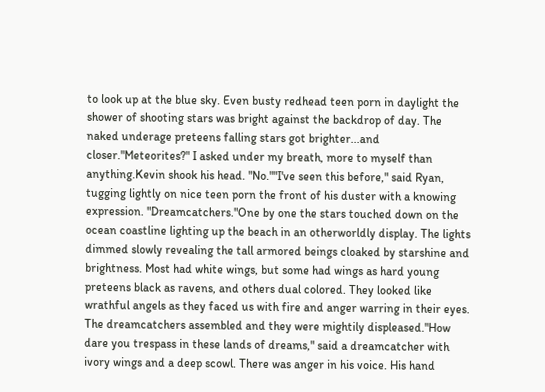to look up at the blue sky. Even busty redhead teen porn in daylight the shower of shooting stars was bright against the backdrop of day. The naked underage preteens falling stars got brighter...and closer."Meteorites?" I asked under my breath, more to myself than anything.Kevin shook his head. "No.""I've seen this before," said Ryan, tugging lightly on nice teen porn the front of his duster with a knowing expression. "Dreamcatchers."One by one the stars touched down on the ocean coastline lighting up the beach in an otherworldly display. The lights dimmed slowly revealing the tall armored beings cloaked by starshine and brightness. Most had white wings, but some had wings as hard young preteens black as ravens, and others dual colored. They looked like wrathful angels as they faced us with fire and anger warring in their eyes. The dreamcatchers assembled and they were mightily displeased."How dare you trespass in these lands of dreams," said a dreamcatcher with ivory wings and a deep scowl. There was anger in his voice. His hand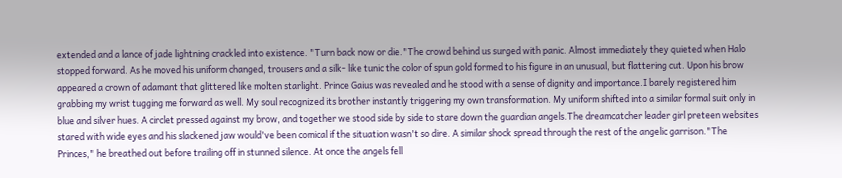extended and a lance of jade lightning crackled into existence. "Turn back now or die."The crowd behind us surged with panic. Almost immediately they quieted when Halo stopped forward. As he moved his uniform changed, trousers and a silk- like tunic the color of spun gold formed to his figure in an unusual, but flattering cut. Upon his brow appeared a crown of adamant that glittered like molten starlight. Prince Gaius was revealed and he stood with a sense of dignity and importance.I barely registered him grabbing my wrist tugging me forward as well. My soul recognized its brother instantly triggering my own transformation. My uniform shifted into a similar formal suit only in blue and silver hues. A circlet pressed against my brow, and together we stood side by side to stare down the guardian angels.The dreamcatcher leader girl preteen websites stared with wide eyes and his slackened jaw would've been comical if the situation wasn't so dire. A similar shock spread through the rest of the angelic garrison."The Princes," he breathed out before trailing off in stunned silence. At once the angels fell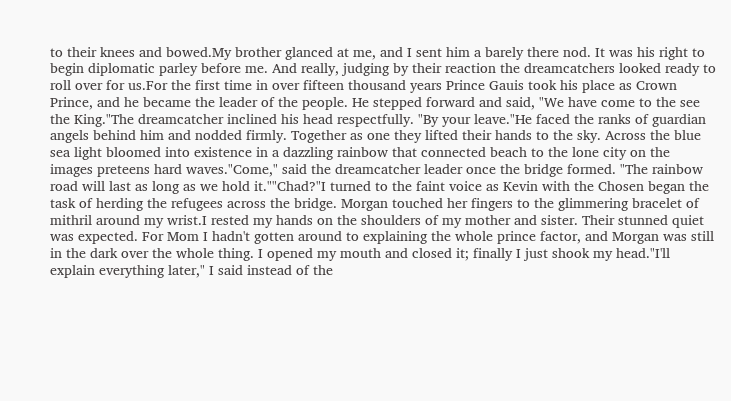to their knees and bowed.My brother glanced at me, and I sent him a barely there nod. It was his right to begin diplomatic parley before me. And really, judging by their reaction the dreamcatchers looked ready to roll over for us.For the first time in over fifteen thousand years Prince Gauis took his place as Crown Prince, and he became the leader of the people. He stepped forward and said, "We have come to the see the King."The dreamcatcher inclined his head respectfully. "By your leave."He faced the ranks of guardian angels behind him and nodded firmly. Together as one they lifted their hands to the sky. Across the blue sea light bloomed into existence in a dazzling rainbow that connected beach to the lone city on the images preteens hard waves."Come," said the dreamcatcher leader once the bridge formed. "The rainbow road will last as long as we hold it.""Chad?"I turned to the faint voice as Kevin with the Chosen began the task of herding the refugees across the bridge. Morgan touched her fingers to the glimmering bracelet of mithril around my wrist.I rested my hands on the shoulders of my mother and sister. Their stunned quiet was expected. For Mom I hadn't gotten around to explaining the whole prince factor, and Morgan was still in the dark over the whole thing. I opened my mouth and closed it; finally I just shook my head."I'll explain everything later," I said instead of the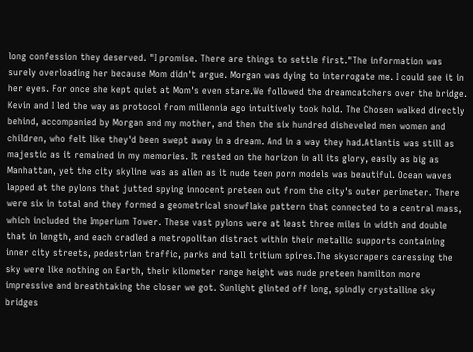long confession they deserved. "I promise. There are things to settle first."The information was surely overloading her because Mom didn't argue. Morgan was dying to interrogate me. I could see it in her eyes. For once she kept quiet at Mom's even stare.We followed the dreamcatchers over the bridge. Kevin and I led the way as protocol from millennia ago intuitively took hold. The Chosen walked directly behind, accompanied by Morgan and my mother, and then the six hundred disheveled men women and children, who felt like they'd been swept away in a dream. And in a way they had.Atlantis was still as majestic as it remained in my memories. It rested on the horizon in all its glory, easily as big as Manhattan, yet the city skyline was as alien as it nude teen porn models was beautiful. Ocean waves lapped at the pylons that jutted spying innocent preteen out from the city's outer perimeter. There were six in total and they formed a geometrical snowflake pattern that connected to a central mass, which included the Imperium Tower. These vast pylons were at least three miles in width and double that in length, and each cradled a metropolitan distract within their metallic supports containing inner city streets, pedestrian traffic, parks and tall tritium spires.The skyscrapers caressing the sky were like nothing on Earth, their kilometer range height was nude preteen hamilton more impressive and breathtaking the closer we got. Sunlight glinted off long, spindly crystalline sky bridges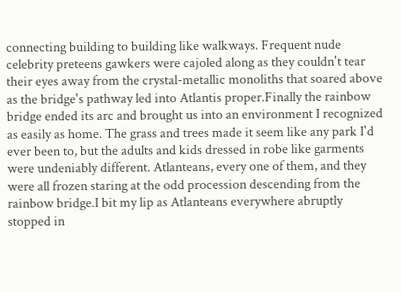connecting building to building like walkways. Frequent nude celebrity preteens gawkers were cajoled along as they couldn't tear their eyes away from the crystal-metallic monoliths that soared above as the bridge's pathway led into Atlantis proper.Finally the rainbow bridge ended its arc and brought us into an environment I recognized as easily as home. The grass and trees made it seem like any park I'd ever been to, but the adults and kids dressed in robe like garments were undeniably different. Atlanteans, every one of them, and they were all frozen staring at the odd procession descending from the rainbow bridge.I bit my lip as Atlanteans everywhere abruptly stopped in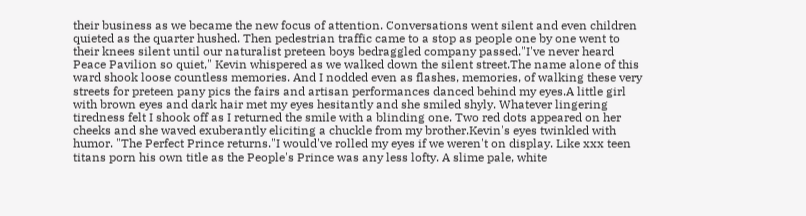their business as we became the new focus of attention. Conversations went silent and even children quieted as the quarter hushed. Then pedestrian traffic came to a stop as people one by one went to their knees silent until our naturalist preteen boys bedraggled company passed."I've never heard Peace Pavilion so quiet," Kevin whispered as we walked down the silent street.The name alone of this ward shook loose countless memories. And I nodded even as flashes, memories, of walking these very streets for preteen pany pics the fairs and artisan performances danced behind my eyes.A little girl with brown eyes and dark hair met my eyes hesitantly and she smiled shyly. Whatever lingering tiredness felt I shook off as I returned the smile with a blinding one. Two red dots appeared on her cheeks and she waved exuberantly eliciting a chuckle from my brother.Kevin's eyes twinkled with humor. "The Perfect Prince returns."I would've rolled my eyes if we weren't on display. Like xxx teen titans porn his own title as the People's Prince was any less lofty. A slime pale, white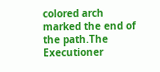colored arch marked the end of the path.The Executioner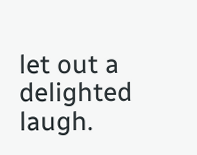let out a delighted laugh.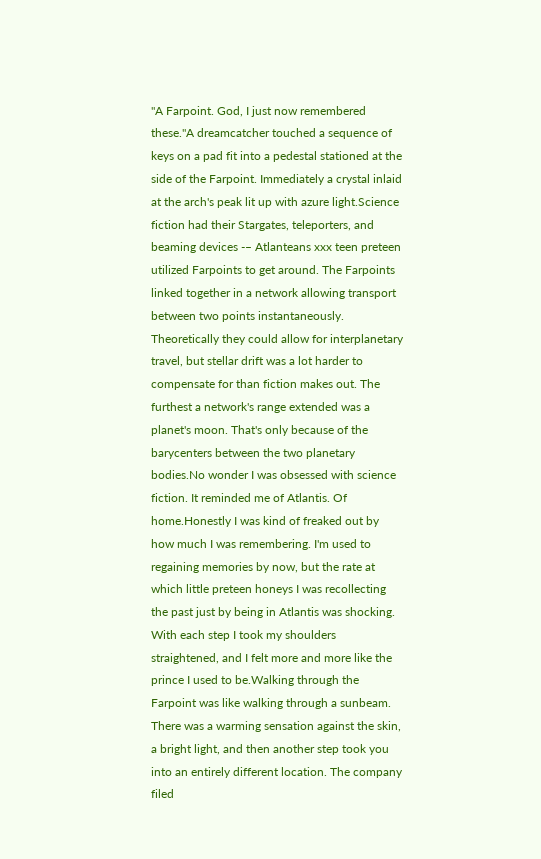"A Farpoint. God, I just now remembered these."A dreamcatcher touched a sequence of keys on a pad fit into a pedestal stationed at the side of the Farpoint. Immediately a crystal inlaid at the arch's peak lit up with azure light.Science fiction had their Stargates, teleporters, and beaming devices -– Atlanteans xxx teen preteen utilized Farpoints to get around. The Farpoints linked together in a network allowing transport between two points instantaneously. Theoretically they could allow for interplanetary travel, but stellar drift was a lot harder to compensate for than fiction makes out. The furthest a network's range extended was a planet's moon. That's only because of the barycenters between the two planetary bodies.No wonder I was obsessed with science fiction. It reminded me of Atlantis. Of home.Honestly I was kind of freaked out by how much I was remembering. I'm used to regaining memories by now, but the rate at which little preteen honeys I was recollecting the past just by being in Atlantis was shocking. With each step I took my shoulders straightened, and I felt more and more like the prince I used to be.Walking through the Farpoint was like walking through a sunbeam. There was a warming sensation against the skin, a bright light, and then another step took you into an entirely different location. The company filed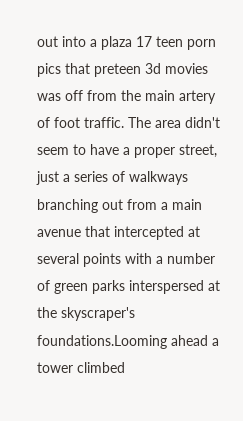out into a plaza 17 teen porn pics that preteen 3d movies was off from the main artery of foot traffic. The area didn't seem to have a proper street, just a series of walkways branching out from a main avenue that intercepted at several points with a number of green parks interspersed at the skyscraper's foundations.Looming ahead a tower climbed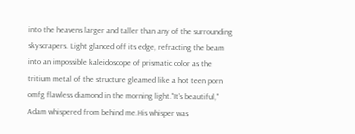into the heavens larger and taller than any of the surrounding skyscrapers. Light glanced off its edge, refracting the beam into an impossible kaleidoscope of prismatic color as the tritium metal of the structure gleamed like a hot teen porn omfg flawless diamond in the morning light."It's beautiful," Adam whispered from behind me.His whisper was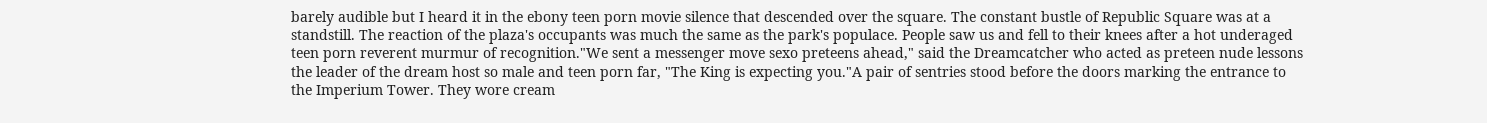barely audible but I heard it in the ebony teen porn movie silence that descended over the square. The constant bustle of Republic Square was at a standstill. The reaction of the plaza's occupants was much the same as the park's populace. People saw us and fell to their knees after a hot underaged teen porn reverent murmur of recognition."We sent a messenger move sexo preteens ahead," said the Dreamcatcher who acted as preteen nude lessons the leader of the dream host so male and teen porn far, "The King is expecting you."A pair of sentries stood before the doors marking the entrance to the Imperium Tower. They wore cream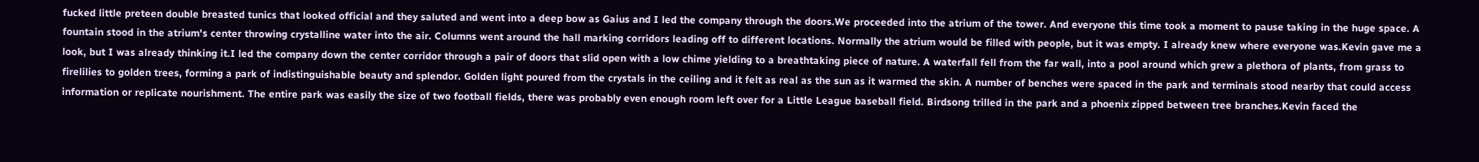fucked little preteen double breasted tunics that looked official and they saluted and went into a deep bow as Gaius and I led the company through the doors.We proceeded into the atrium of the tower. And everyone this time took a moment to pause taking in the huge space. A fountain stood in the atrium's center throwing crystalline water into the air. Columns went around the hall marking corridors leading off to different locations. Normally the atrium would be filled with people, but it was empty. I already knew where everyone was.Kevin gave me a look, but I was already thinking it.I led the company down the center corridor through a pair of doors that slid open with a low chime yielding to a breathtaking piece of nature. A waterfall fell from the far wall, into a pool around which grew a plethora of plants, from grass to firelilies to golden trees, forming a park of indistinguishable beauty and splendor. Golden light poured from the crystals in the ceiling and it felt as real as the sun as it warmed the skin. A number of benches were spaced in the park and terminals stood nearby that could access information or replicate nourishment. The entire park was easily the size of two football fields, there was probably even enough room left over for a Little League baseball field. Birdsong trilled in the park and a phoenix zipped between tree branches.Kevin faced the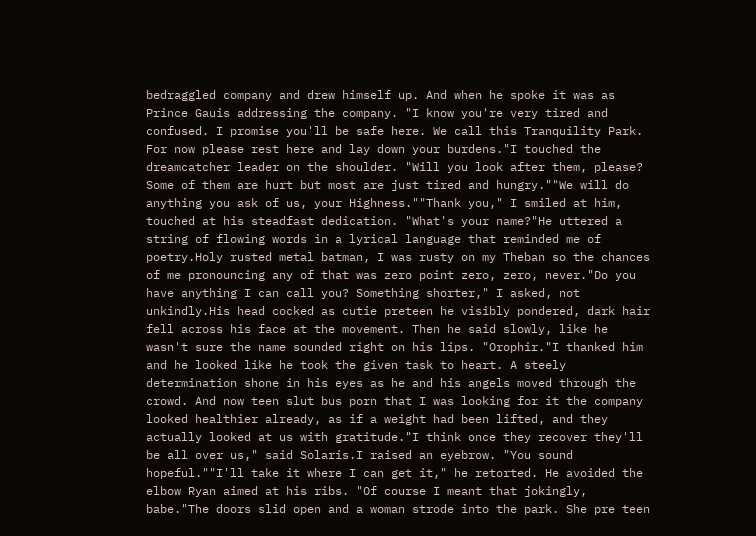bedraggled company and drew himself up. And when he spoke it was as Prince Gauis addressing the company. "I know you're very tired and confused. I promise you'll be safe here. We call this Tranquility Park. For now please rest here and lay down your burdens."I touched the dreamcatcher leader on the shoulder. "Will you look after them, please? Some of them are hurt but most are just tired and hungry.""We will do anything you ask of us, your Highness.""Thank you," I smiled at him, touched at his steadfast dedication. "What's your name?"He uttered a string of flowing words in a lyrical language that reminded me of poetry.Holy rusted metal batman, I was rusty on my Theban so the chances of me pronouncing any of that was zero point zero, zero, never."Do you have anything I can call you? Something shorter," I asked, not unkindly.His head cocked as cutie preteen he visibly pondered, dark hair fell across his face at the movement. Then he said slowly, like he wasn't sure the name sounded right on his lips. "Orophir."I thanked him and he looked like he took the given task to heart. A steely determination shone in his eyes as he and his angels moved through the crowd. And now teen slut bus porn that I was looking for it the company looked healthier already, as if a weight had been lifted, and they actually looked at us with gratitude."I think once they recover they'll be all over us," said Solaris.I raised an eyebrow. "You sound hopeful.""I'll take it where I can get it," he retorted. He avoided the elbow Ryan aimed at his ribs. "Of course I meant that jokingly, babe."The doors slid open and a woman strode into the park. She pre teen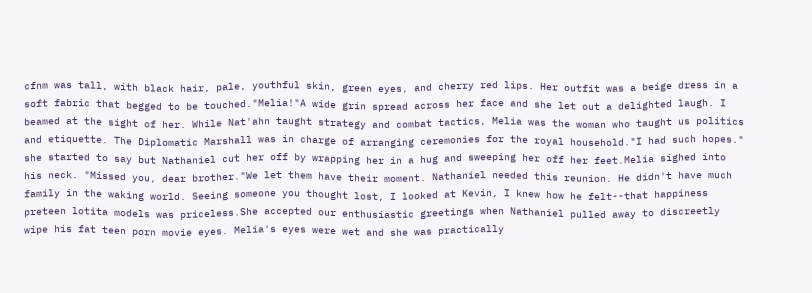cfnm was tall, with black hair, pale, youthful skin, green eyes, and cherry red lips. Her outfit was a beige dress in a soft fabric that begged to be touched."Melia!"A wide grin spread across her face and she let out a delighted laugh. I beamed at the sight of her. While Nat'ahn taught strategy and combat tactics, Melia was the woman who taught us politics and etiquette. The Diplomatic Marshall was in charge of arranging ceremonies for the royal household."I had such hopes." she started to say but Nathaniel cut her off by wrapping her in a hug and sweeping her off her feet.Melia sighed into his neck. "Missed you, dear brother."We let them have their moment. Nathaniel needed this reunion. He didn't have much family in the waking world. Seeing someone you thought lost, I looked at Kevin, I knew how he felt--that happiness preteen lotita models was priceless.She accepted our enthusiastic greetings when Nathaniel pulled away to discreetly wipe his fat teen porn movie eyes. Melia's eyes were wet and she was practically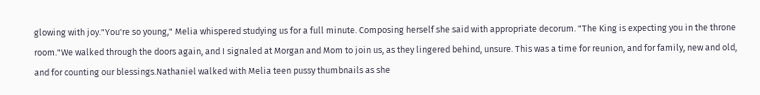glowing with joy."You're so young," Melia whispered studying us for a full minute. Composing herself she said with appropriate decorum. "The King is expecting you in the throne room."We walked through the doors again, and I signaled at Morgan and Mom to join us, as they lingered behind, unsure. This was a time for reunion, and for family, new and old, and for counting our blessings.Nathaniel walked with Melia teen pussy thumbnails as she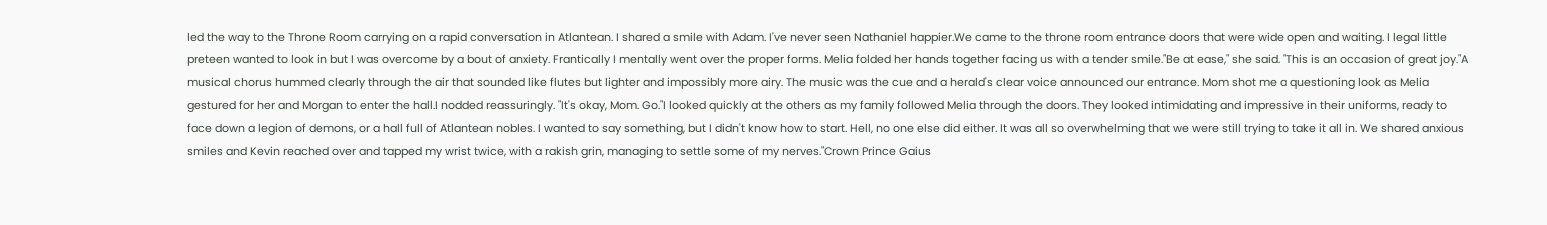led the way to the Throne Room carrying on a rapid conversation in Atlantean. I shared a smile with Adam. I've never seen Nathaniel happier.We came to the throne room entrance doors that were wide open and waiting. I legal little preteen wanted to look in but I was overcome by a bout of anxiety. Frantically I mentally went over the proper forms. Melia folded her hands together facing us with a tender smile."Be at ease," she said. "This is an occasion of great joy."A musical chorus hummed clearly through the air that sounded like flutes but lighter and impossibly more airy. The music was the cue and a herald's clear voice announced our entrance. Mom shot me a questioning look as Melia gestured for her and Morgan to enter the hall.I nodded reassuringly. "It's okay, Mom. Go."I looked quickly at the others as my family followed Melia through the doors. They looked intimidating and impressive in their uniforms, ready to face down a legion of demons, or a hall full of Atlantean nobles. I wanted to say something, but I didn't know how to start. Hell, no one else did either. It was all so overwhelming that we were still trying to take it all in. We shared anxious smiles and Kevin reached over and tapped my wrist twice, with a rakish grin, managing to settle some of my nerves."Crown Prince Gaius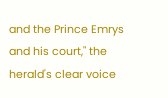and the Prince Emrys and his court," the herald's clear voice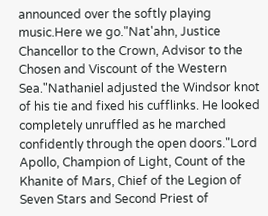announced over the softly playing music.Here we go."Nat'ahn, Justice Chancellor to the Crown, Advisor to the Chosen and Viscount of the Western Sea."Nathaniel adjusted the Windsor knot of his tie and fixed his cufflinks. He looked completely unruffled as he marched confidently through the open doors."Lord Apollo, Champion of Light, Count of the Khanite of Mars, Chief of the Legion of Seven Stars and Second Priest of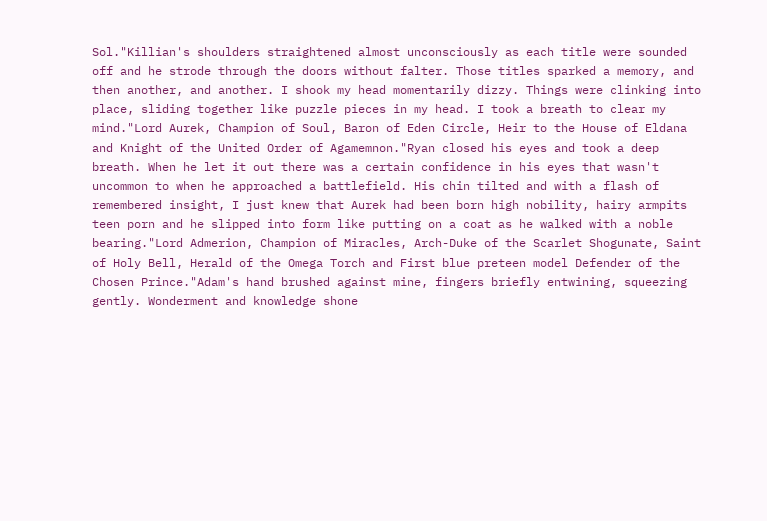Sol."Killian's shoulders straightened almost unconsciously as each title were sounded off and he strode through the doors without falter. Those titles sparked a memory, and then another, and another. I shook my head momentarily dizzy. Things were clinking into place, sliding together like puzzle pieces in my head. I took a breath to clear my mind."Lord Aurek, Champion of Soul, Baron of Eden Circle, Heir to the House of Eldana and Knight of the United Order of Agamemnon."Ryan closed his eyes and took a deep breath. When he let it out there was a certain confidence in his eyes that wasn't uncommon to when he approached a battlefield. His chin tilted and with a flash of remembered insight, I just knew that Aurek had been born high nobility, hairy armpits teen porn and he slipped into form like putting on a coat as he walked with a noble bearing."Lord Admerion, Champion of Miracles, Arch-Duke of the Scarlet Shogunate, Saint of Holy Bell, Herald of the Omega Torch and First blue preteen model Defender of the Chosen Prince."Adam's hand brushed against mine, fingers briefly entwining, squeezing gently. Wonderment and knowledge shone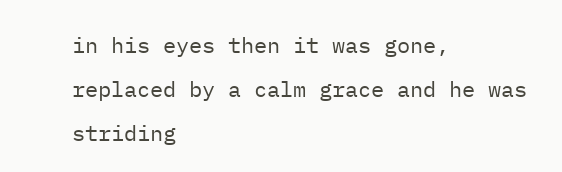in his eyes then it was gone, replaced by a calm grace and he was striding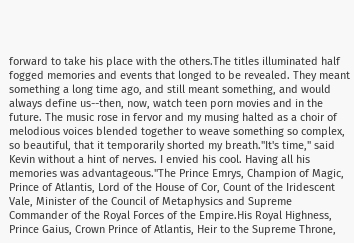forward to take his place with the others.The titles illuminated half fogged memories and events that longed to be revealed. They meant something a long time ago, and still meant something, and would always define us--then, now, watch teen porn movies and in the future. The music rose in fervor and my musing halted as a choir of melodious voices blended together to weave something so complex, so beautiful, that it temporarily shorted my breath."It's time," said Kevin without a hint of nerves. I envied his cool. Having all his memories was advantageous."The Prince Emrys, Champion of Magic, Prince of Atlantis, Lord of the House of Cor, Count of the Iridescent Vale, Minister of the Council of Metaphysics and Supreme Commander of the Royal Forces of the Empire.His Royal Highness, Prince Gaius, Crown Prince of Atlantis, Heir to the Supreme Throne,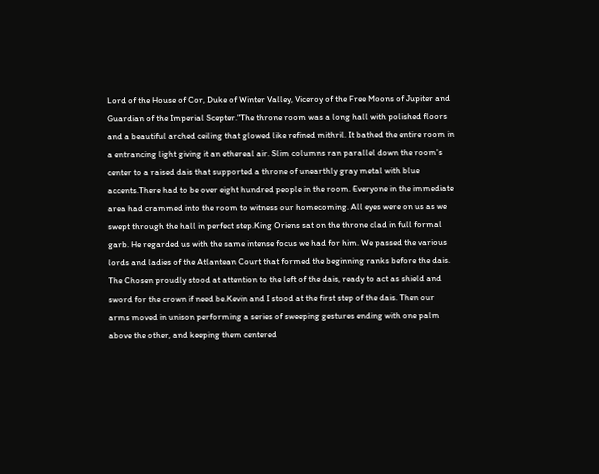Lord of the House of Cor, Duke of Winter Valley, Viceroy of the Free Moons of Jupiter and Guardian of the Imperial Scepter."The throne room was a long hall with polished floors and a beautiful arched ceiling that glowed like refined mithril. It bathed the entire room in a entrancing light giving it an ethereal air. Slim columns ran parallel down the room's center to a raised dais that supported a throne of unearthly gray metal with blue accents.There had to be over eight hundred people in the room. Everyone in the immediate area had crammed into the room to witness our homecoming. All eyes were on us as we swept through the hall in perfect step.King Oriens sat on the throne clad in full formal garb. He regarded us with the same intense focus we had for him. We passed the various lords and ladies of the Atlantean Court that formed the beginning ranks before the dais. The Chosen proudly stood at attention to the left of the dais, ready to act as shield and sword for the crown if need be.Kevin and I stood at the first step of the dais. Then our arms moved in unison performing a series of sweeping gestures ending with one palm above the other, and keeping them centered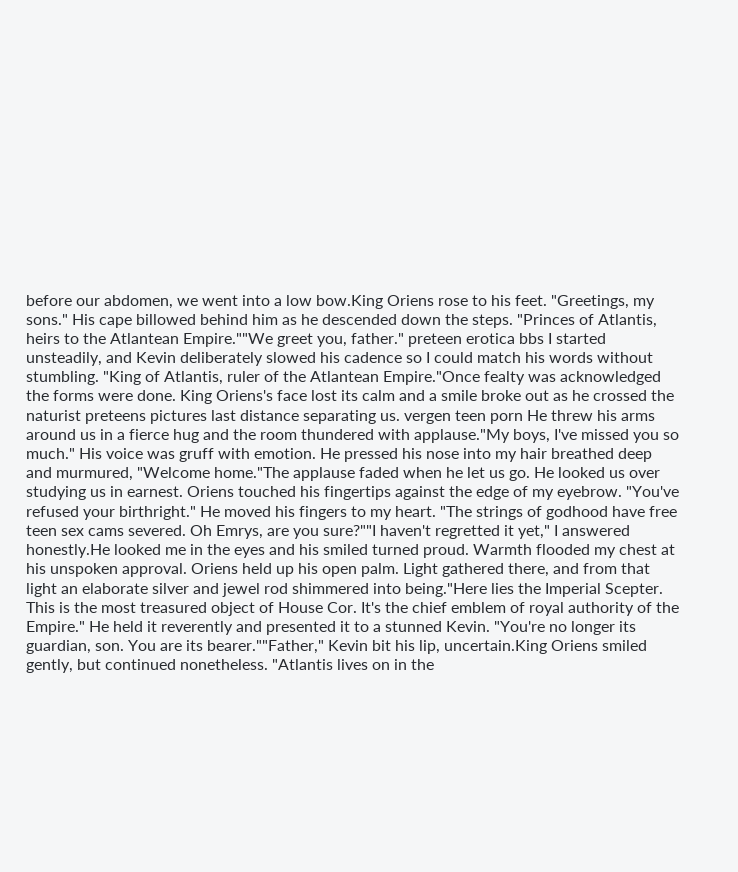before our abdomen, we went into a low bow.King Oriens rose to his feet. "Greetings, my sons." His cape billowed behind him as he descended down the steps. "Princes of Atlantis, heirs to the Atlantean Empire.""We greet you, father." preteen erotica bbs I started unsteadily, and Kevin deliberately slowed his cadence so I could match his words without stumbling. "King of Atlantis, ruler of the Atlantean Empire."Once fealty was acknowledged the forms were done. King Oriens's face lost its calm and a smile broke out as he crossed the naturist preteens pictures last distance separating us. vergen teen porn He threw his arms around us in a fierce hug and the room thundered with applause."My boys, I've missed you so much." His voice was gruff with emotion. He pressed his nose into my hair breathed deep and murmured, "Welcome home."The applause faded when he let us go. He looked us over studying us in earnest. Oriens touched his fingertips against the edge of my eyebrow. "You've refused your birthright." He moved his fingers to my heart. "The strings of godhood have free teen sex cams severed. Oh Emrys, are you sure?""I haven't regretted it yet," I answered honestly.He looked me in the eyes and his smiled turned proud. Warmth flooded my chest at his unspoken approval. Oriens held up his open palm. Light gathered there, and from that light an elaborate silver and jewel rod shimmered into being."Here lies the Imperial Scepter. This is the most treasured object of House Cor. It's the chief emblem of royal authority of the Empire." He held it reverently and presented it to a stunned Kevin. "You're no longer its guardian, son. You are its bearer.""Father," Kevin bit his lip, uncertain.King Oriens smiled gently, but continued nonetheless. "Atlantis lives on in the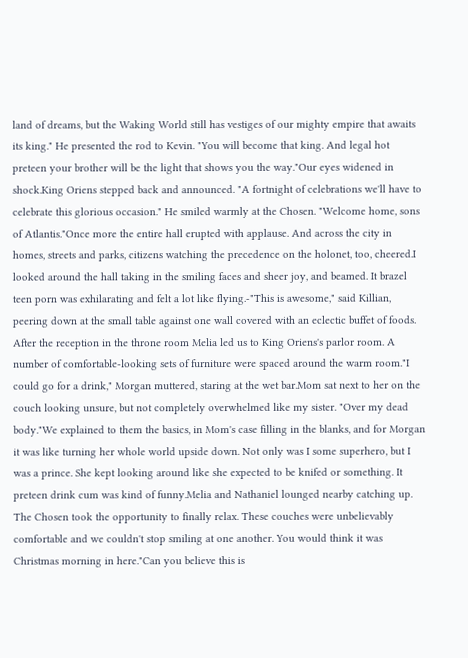land of dreams, but the Waking World still has vestiges of our mighty empire that awaits its king." He presented the rod to Kevin. "You will become that king. And legal hot preteen your brother will be the light that shows you the way."Our eyes widened in shock.King Oriens stepped back and announced. "A fortnight of celebrations we'll have to celebrate this glorious occasion." He smiled warmly at the Chosen. "Welcome home, sons of Atlantis."Once more the entire hall erupted with applause. And across the city in homes, streets and parks, citizens watching the precedence on the holonet, too, cheered.I looked around the hall taking in the smiling faces and sheer joy, and beamed. It brazel teen porn was exhilarating and felt a lot like flying.-"This is awesome," said Killian, peering down at the small table against one wall covered with an eclectic buffet of foods. After the reception in the throne room Melia led us to King Oriens's parlor room. A number of comfortable-looking sets of furniture were spaced around the warm room."I could go for a drink," Morgan muttered, staring at the wet bar.Mom sat next to her on the couch looking unsure, but not completely overwhelmed like my sister. "Over my dead body."We explained to them the basics, in Mom's case filling in the blanks, and for Morgan it was like turning her whole world upside down. Not only was I some superhero, but I was a prince. She kept looking around like she expected to be knifed or something. It preteen drink cum was kind of funny.Melia and Nathaniel lounged nearby catching up. The Chosen took the opportunity to finally relax. These couches were unbelievably comfortable and we couldn't stop smiling at one another. You would think it was Christmas morning in here."Can you believe this is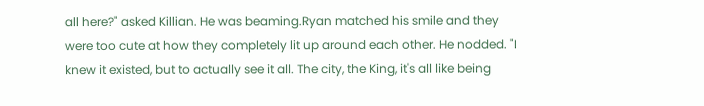all here?" asked Killian. He was beaming.Ryan matched his smile and they were too cute at how they completely lit up around each other. He nodded. "I knew it existed, but to actually see it all. The city, the King, it's all like being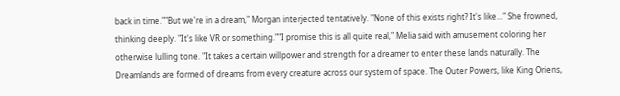back in time.""But we're in a dream," Morgan interjected tentatively. "None of this exists right? It's like..." She frowned, thinking deeply. "It's like VR or something.""I promise this is all quite real," Melia said with amusement coloring her otherwise lulling tone. "It takes a certain willpower and strength for a dreamer to enter these lands naturally. The Dreamlands are formed of dreams from every creature across our system of space. The Outer Powers, like King Oriens,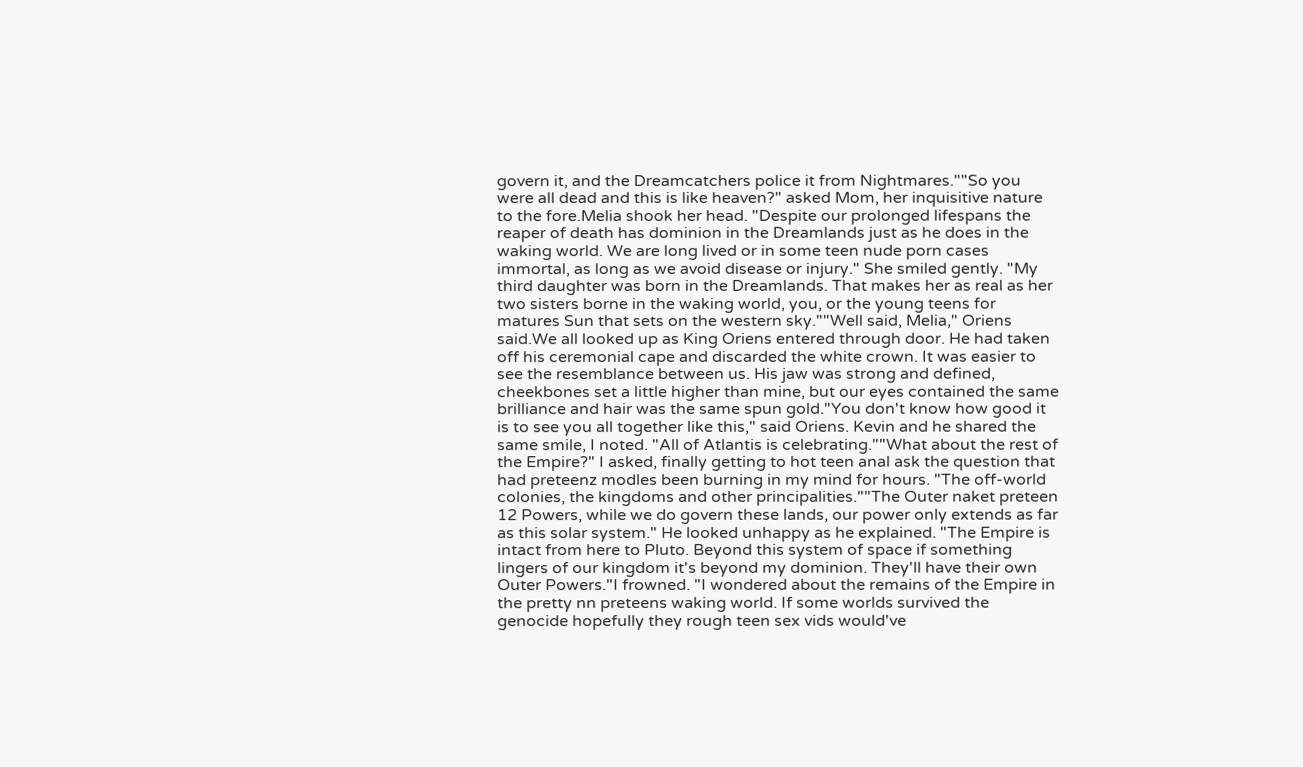govern it, and the Dreamcatchers police it from Nightmares.""So you were all dead and this is like heaven?" asked Mom, her inquisitive nature to the fore.Melia shook her head. "Despite our prolonged lifespans the reaper of death has dominion in the Dreamlands just as he does in the waking world. We are long lived or in some teen nude porn cases immortal, as long as we avoid disease or injury." She smiled gently. "My third daughter was born in the Dreamlands. That makes her as real as her two sisters borne in the waking world, you, or the young teens for matures Sun that sets on the western sky.""Well said, Melia," Oriens said.We all looked up as King Oriens entered through door. He had taken off his ceremonial cape and discarded the white crown. It was easier to see the resemblance between us. His jaw was strong and defined, cheekbones set a little higher than mine, but our eyes contained the same brilliance and hair was the same spun gold."You don't know how good it is to see you all together like this," said Oriens. Kevin and he shared the same smile, I noted. "All of Atlantis is celebrating.""What about the rest of the Empire?" I asked, finally getting to hot teen anal ask the question that had preteenz modles been burning in my mind for hours. "The off-world colonies, the kingdoms and other principalities.""The Outer naket preteen 12 Powers, while we do govern these lands, our power only extends as far as this solar system." He looked unhappy as he explained. "The Empire is intact from here to Pluto. Beyond this system of space if something lingers of our kingdom it's beyond my dominion. They'll have their own Outer Powers."I frowned. "I wondered about the remains of the Empire in the pretty nn preteens waking world. If some worlds survived the genocide hopefully they rough teen sex vids would've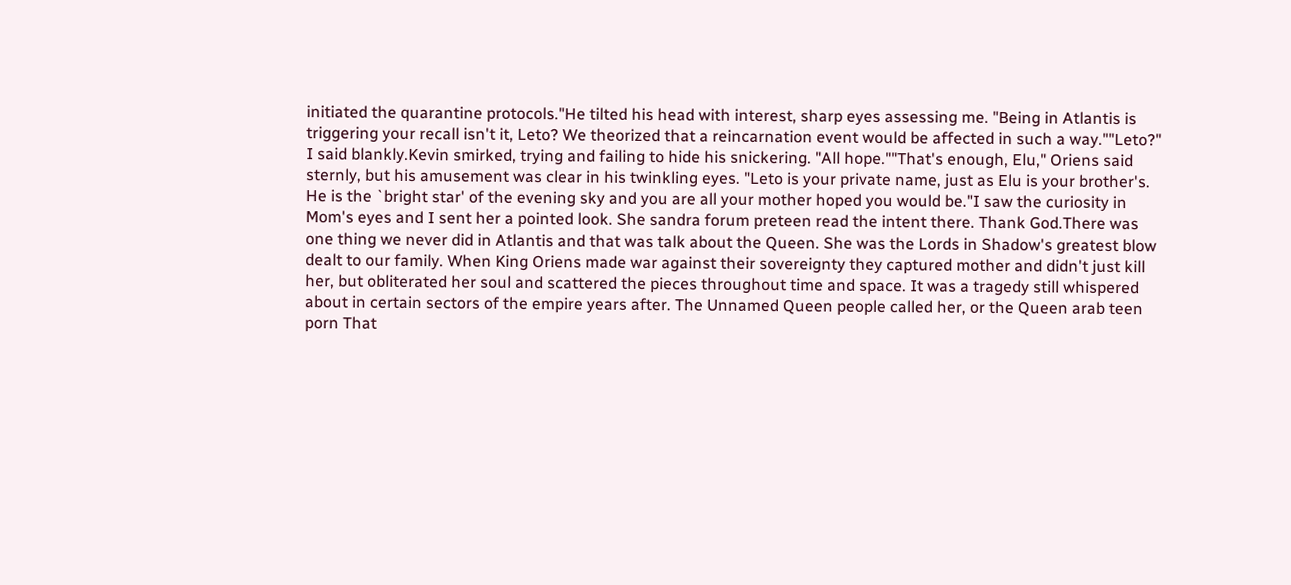initiated the quarantine protocols."He tilted his head with interest, sharp eyes assessing me. "Being in Atlantis is triggering your recall isn't it, Leto? We theorized that a reincarnation event would be affected in such a way.""Leto?" I said blankly.Kevin smirked, trying and failing to hide his snickering. "All hope.""That's enough, Elu," Oriens said sternly, but his amusement was clear in his twinkling eyes. "Leto is your private name, just as Elu is your brother's. He is the `bright star' of the evening sky and you are all your mother hoped you would be."I saw the curiosity in Mom's eyes and I sent her a pointed look. She sandra forum preteen read the intent there. Thank God.There was one thing we never did in Atlantis and that was talk about the Queen. She was the Lords in Shadow's greatest blow dealt to our family. When King Oriens made war against their sovereignty they captured mother and didn't just kill her, but obliterated her soul and scattered the pieces throughout time and space. It was a tragedy still whispered about in certain sectors of the empire years after. The Unnamed Queen people called her, or the Queen arab teen porn That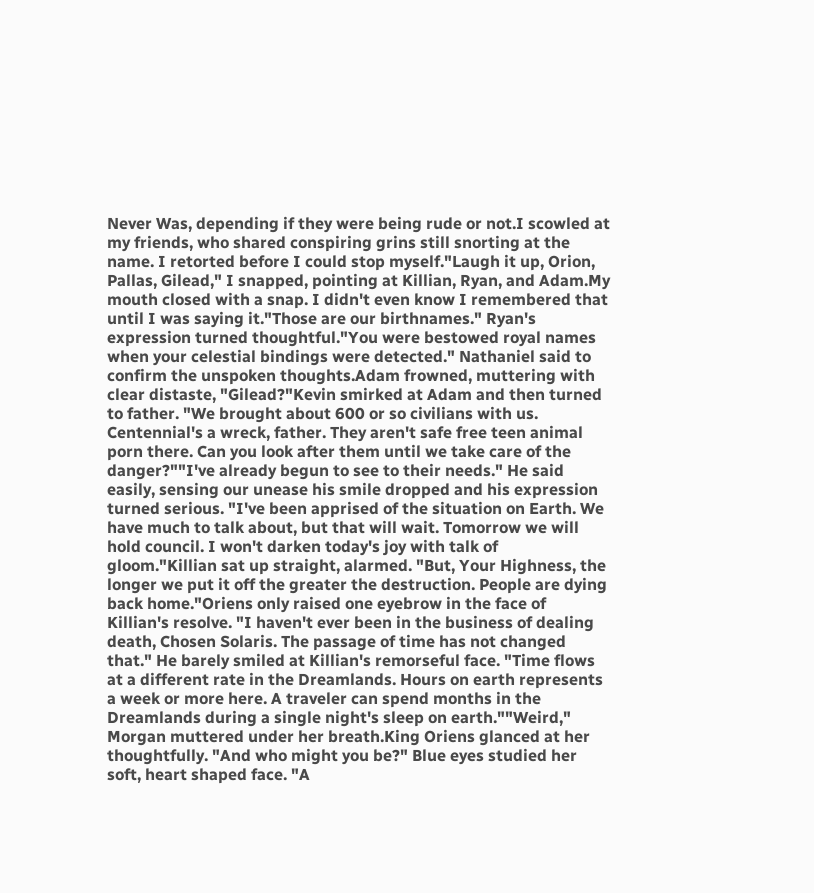Never Was, depending if they were being rude or not.I scowled at my friends, who shared conspiring grins still snorting at the name. I retorted before I could stop myself."Laugh it up, Orion, Pallas, Gilead," I snapped, pointing at Killian, Ryan, and Adam.My mouth closed with a snap. I didn't even know I remembered that until I was saying it."Those are our birthnames." Ryan's expression turned thoughtful."You were bestowed royal names when your celestial bindings were detected." Nathaniel said to confirm the unspoken thoughts.Adam frowned, muttering with clear distaste, "Gilead?"Kevin smirked at Adam and then turned to father. "We brought about 600 or so civilians with us. Centennial's a wreck, father. They aren't safe free teen animal porn there. Can you look after them until we take care of the danger?""I've already begun to see to their needs." He said easily, sensing our unease his smile dropped and his expression turned serious. "I've been apprised of the situation on Earth. We have much to talk about, but that will wait. Tomorrow we will hold council. I won't darken today's joy with talk of gloom."Killian sat up straight, alarmed. "But, Your Highness, the longer we put it off the greater the destruction. People are dying back home."Oriens only raised one eyebrow in the face of Killian's resolve. "I haven't ever been in the business of dealing death, Chosen Solaris. The passage of time has not changed that." He barely smiled at Killian's remorseful face. "Time flows at a different rate in the Dreamlands. Hours on earth represents a week or more here. A traveler can spend months in the Dreamlands during a single night's sleep on earth.""Weird," Morgan muttered under her breath.King Oriens glanced at her thoughtfully. "And who might you be?" Blue eyes studied her soft, heart shaped face. "A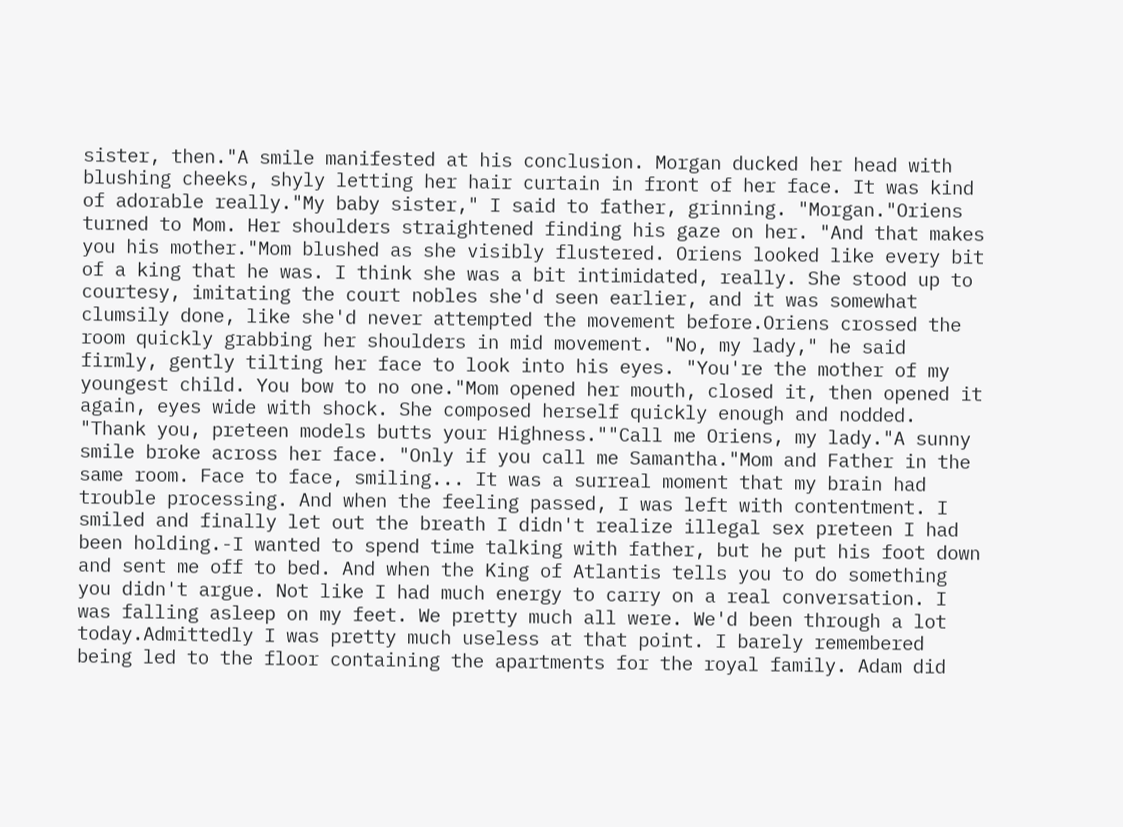sister, then."A smile manifested at his conclusion. Morgan ducked her head with blushing cheeks, shyly letting her hair curtain in front of her face. It was kind of adorable really."My baby sister," I said to father, grinning. "Morgan."Oriens turned to Mom. Her shoulders straightened finding his gaze on her. "And that makes you his mother."Mom blushed as she visibly flustered. Oriens looked like every bit of a king that he was. I think she was a bit intimidated, really. She stood up to courtesy, imitating the court nobles she'd seen earlier, and it was somewhat clumsily done, like she'd never attempted the movement before.Oriens crossed the room quickly grabbing her shoulders in mid movement. "No, my lady," he said firmly, gently tilting her face to look into his eyes. "You're the mother of my youngest child. You bow to no one."Mom opened her mouth, closed it, then opened it again, eyes wide with shock. She composed herself quickly enough and nodded. "Thank you, preteen models butts your Highness.""Call me Oriens, my lady."A sunny smile broke across her face. "Only if you call me Samantha."Mom and Father in the same room. Face to face, smiling... It was a surreal moment that my brain had trouble processing. And when the feeling passed, I was left with contentment. I smiled and finally let out the breath I didn't realize illegal sex preteen I had been holding.-I wanted to spend time talking with father, but he put his foot down and sent me off to bed. And when the King of Atlantis tells you to do something you didn't argue. Not like I had much energy to carry on a real conversation. I was falling asleep on my feet. We pretty much all were. We'd been through a lot today.Admittedly I was pretty much useless at that point. I barely remembered being led to the floor containing the apartments for the royal family. Adam did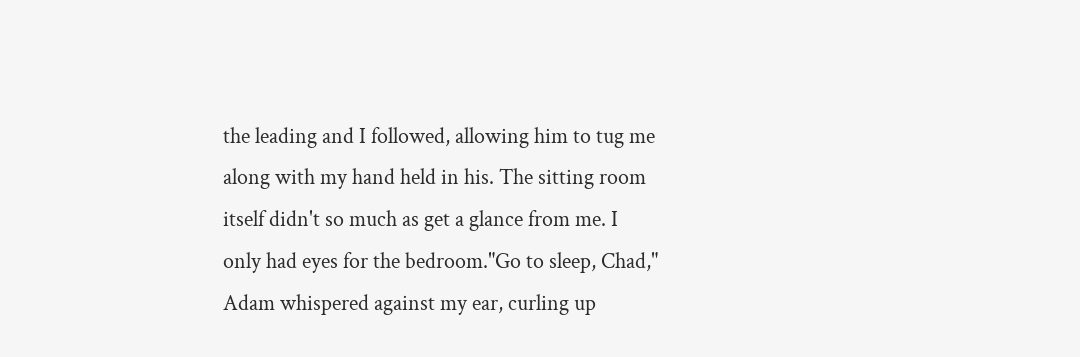the leading and I followed, allowing him to tug me along with my hand held in his. The sitting room itself didn't so much as get a glance from me. I only had eyes for the bedroom."Go to sleep, Chad," Adam whispered against my ear, curling up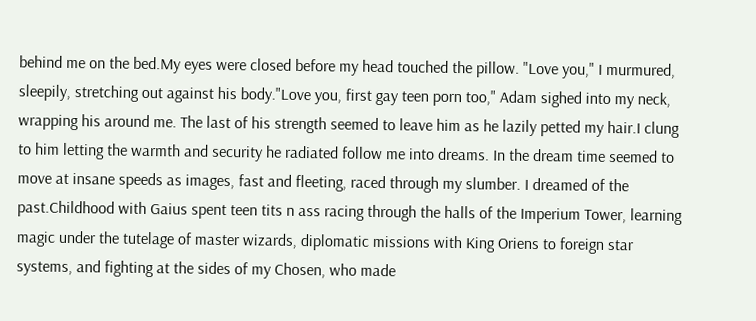behind me on the bed.My eyes were closed before my head touched the pillow. "Love you," I murmured, sleepily, stretching out against his body."Love you, first gay teen porn too," Adam sighed into my neck, wrapping his around me. The last of his strength seemed to leave him as he lazily petted my hair.I clung to him letting the warmth and security he radiated follow me into dreams. In the dream time seemed to move at insane speeds as images, fast and fleeting, raced through my slumber. I dreamed of the past.Childhood with Gaius spent teen tits n ass racing through the halls of the Imperium Tower, learning magic under the tutelage of master wizards, diplomatic missions with King Oriens to foreign star systems, and fighting at the sides of my Chosen, who made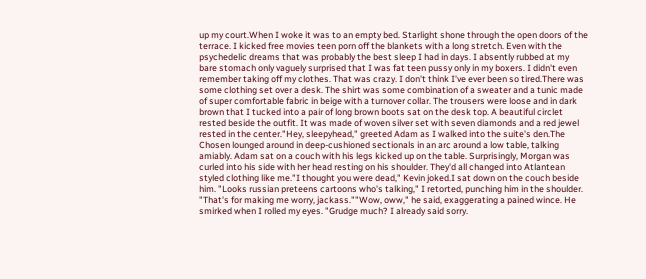up my court.When I woke it was to an empty bed. Starlight shone through the open doors of the terrace. I kicked free movies teen porn off the blankets with a long stretch. Even with the psychedelic dreams that was probably the best sleep I had in days. I absently rubbed at my bare stomach only vaguely surprised that I was fat teen pussy only in my boxers. I didn't even remember taking off my clothes. That was crazy. I don't think I've ever been so tired.There was some clothing set over a desk. The shirt was some combination of a sweater and a tunic made of super comfortable fabric in beige with a turnover collar. The trousers were loose and in dark brown that I tucked into a pair of long brown boots sat on the desk top. A beautiful circlet rested beside the outfit. It was made of woven silver set with seven diamonds and a red jewel rested in the center."Hey, sleepyhead," greeted Adam as I walked into the suite's den.The Chosen lounged around in deep-cushioned sectionals in an arc around a low table, talking amiably. Adam sat on a couch with his legs kicked up on the table. Surprisingly, Morgan was curled into his side with her head resting on his shoulder. They'd all changed into Atlantean styled clothing like me."I thought you were dead," Kevin joked.I sat down on the couch beside him. "Looks russian preteens cartoons who's talking," I retorted, punching him in the shoulder. "That's for making me worry, jackass.""Wow, oww," he said, exaggerating a pained wince. He smirked when I rolled my eyes. "Grudge much? I already said sorry.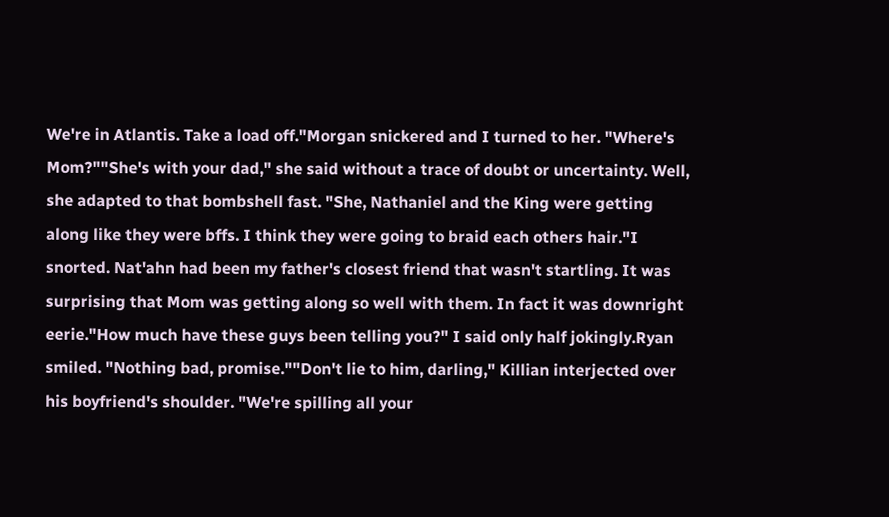We're in Atlantis. Take a load off."Morgan snickered and I turned to her. "Where's Mom?""She's with your dad," she said without a trace of doubt or uncertainty. Well, she adapted to that bombshell fast. "She, Nathaniel and the King were getting along like they were bffs. I think they were going to braid each others hair."I snorted. Nat'ahn had been my father's closest friend that wasn't startling. It was surprising that Mom was getting along so well with them. In fact it was downright eerie."How much have these guys been telling you?" I said only half jokingly.Ryan smiled. "Nothing bad, promise.""Don't lie to him, darling," Killian interjected over his boyfriend's shoulder. "We're spilling all your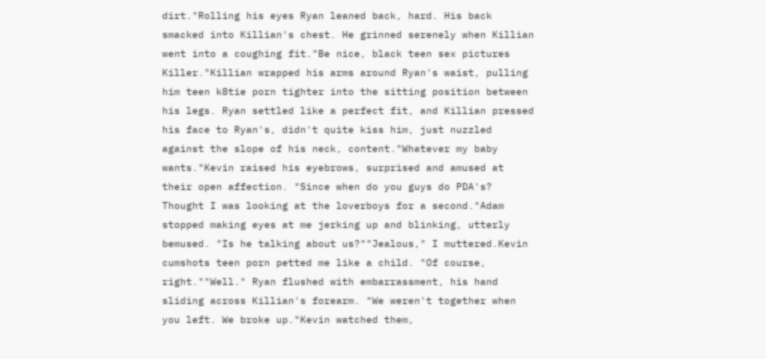dirt."Rolling his eyes Ryan leaned back, hard. His back smacked into Killian's chest. He grinned serenely when Killian went into a coughing fit."Be nice, black teen sex pictures Killer."Killian wrapped his arms around Ryan's waist, pulling him teen k8tie porn tighter into the sitting position between his legs. Ryan settled like a perfect fit, and Killian pressed his face to Ryan's, didn't quite kiss him, just nuzzled against the slope of his neck, content."Whatever my baby wants."Kevin raised his eyebrows, surprised and amused at their open affection. "Since when do you guys do PDA's? Thought I was looking at the loverboys for a second."Adam stopped making eyes at me jerking up and blinking, utterly bemused. "Is he talking about us?""Jealous," I muttered.Kevin cumshots teen porn petted me like a child. "Of course, right.""Well." Ryan flushed with embarrassment, his hand sliding across Killian's forearm. "We weren't together when you left. We broke up."Kevin watched them,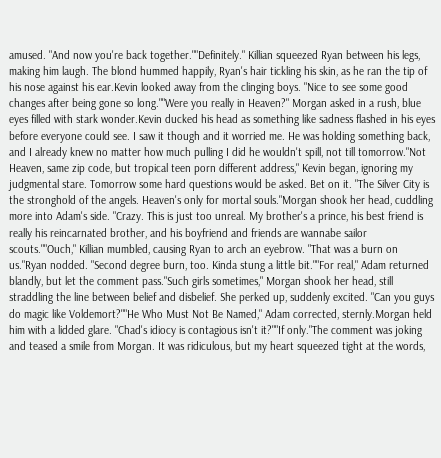amused. "And now you're back together.""Definitely." Killian squeezed Ryan between his legs, making him laugh. The blond hummed happily, Ryan's hair tickling his skin, as he ran the tip of his nose against his ear.Kevin looked away from the clinging boys. "Nice to see some good changes after being gone so long.""Were you really in Heaven?" Morgan asked in a rush, blue eyes filled with stark wonder.Kevin ducked his head as something like sadness flashed in his eyes before everyone could see. I saw it though and it worried me. He was holding something back, and I already knew no matter how much pulling I did he wouldn't spill, not till tomorrow."Not Heaven, same zip code, but tropical teen porn different address," Kevin began, ignoring my judgmental stare. Tomorrow some hard questions would be asked. Bet on it. "The Silver City is the stronghold of the angels. Heaven's only for mortal souls."Morgan shook her head, cuddling more into Adam's side. "Crazy. This is just too unreal. My brother's a prince, his best friend is really his reincarnated brother, and his boyfriend and friends are wannabe sailor scouts.""Ouch," Killian mumbled, causing Ryan to arch an eyebrow. "That was a burn on us."Ryan nodded. "Second degree burn, too. Kinda stung a little bit.""For real," Adam returned blandly, but let the comment pass."Such girls sometimes," Morgan shook her head, still straddling the line between belief and disbelief. She perked up, suddenly excited. "Can you guys do magic like Voldemort?""He Who Must Not Be Named," Adam corrected, sternly.Morgan held him with a lidded glare. "Chad's idiocy is contagious isn't it?""If only."The comment was joking and teased a smile from Morgan. It was ridiculous, but my heart squeezed tight at the words,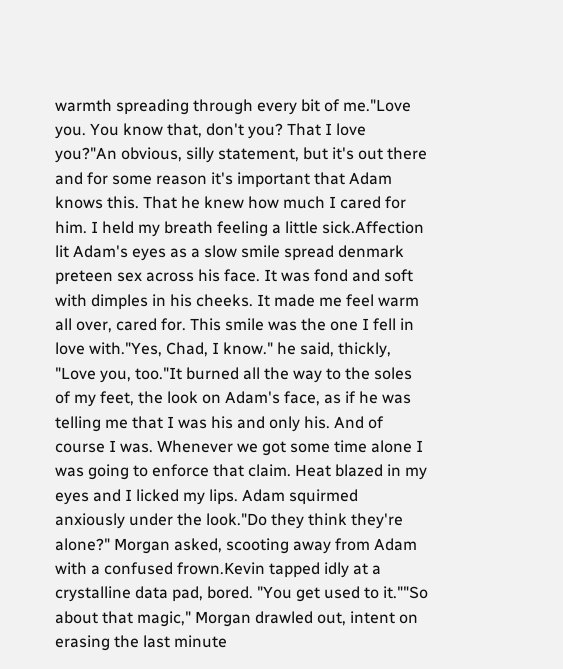warmth spreading through every bit of me."Love you. You know that, don't you? That I love you?"An obvious, silly statement, but it's out there and for some reason it's important that Adam knows this. That he knew how much I cared for him. I held my breath feeling a little sick.Affection lit Adam's eyes as a slow smile spread denmark preteen sex across his face. It was fond and soft with dimples in his cheeks. It made me feel warm all over, cared for. This smile was the one I fell in love with."Yes, Chad, I know." he said, thickly, "Love you, too."It burned all the way to the soles of my feet, the look on Adam's face, as if he was telling me that I was his and only his. And of course I was. Whenever we got some time alone I was going to enforce that claim. Heat blazed in my eyes and I licked my lips. Adam squirmed anxiously under the look."Do they think they're alone?" Morgan asked, scooting away from Adam with a confused frown.Kevin tapped idly at a crystalline data pad, bored. "You get used to it.""So about that magic," Morgan drawled out, intent on erasing the last minute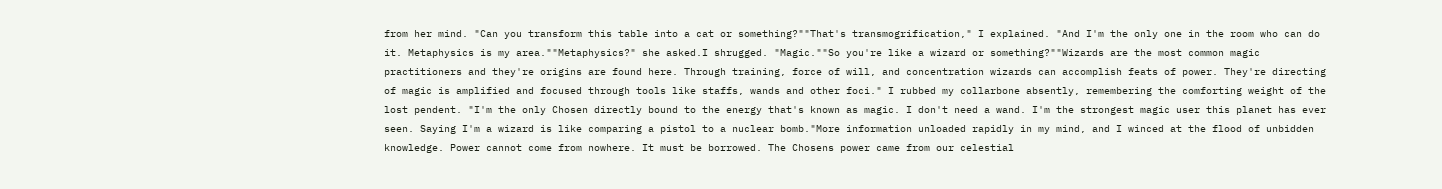from her mind. "Can you transform this table into a cat or something?""That's transmogrification," I explained. "And I'm the only one in the room who can do it. Metaphysics is my area.""Metaphysics?" she asked.I shrugged. "Magic.""So you're like a wizard or something?""Wizards are the most common magic practitioners and they're origins are found here. Through training, force of will, and concentration wizards can accomplish feats of power. They're directing of magic is amplified and focused through tools like staffs, wands and other foci." I rubbed my collarbone absently, remembering the comforting weight of the lost pendent. "I'm the only Chosen directly bound to the energy that's known as magic. I don't need a wand. I'm the strongest magic user this planet has ever seen. Saying I'm a wizard is like comparing a pistol to a nuclear bomb."More information unloaded rapidly in my mind, and I winced at the flood of unbidden knowledge. Power cannot come from nowhere. It must be borrowed. The Chosens power came from our celestial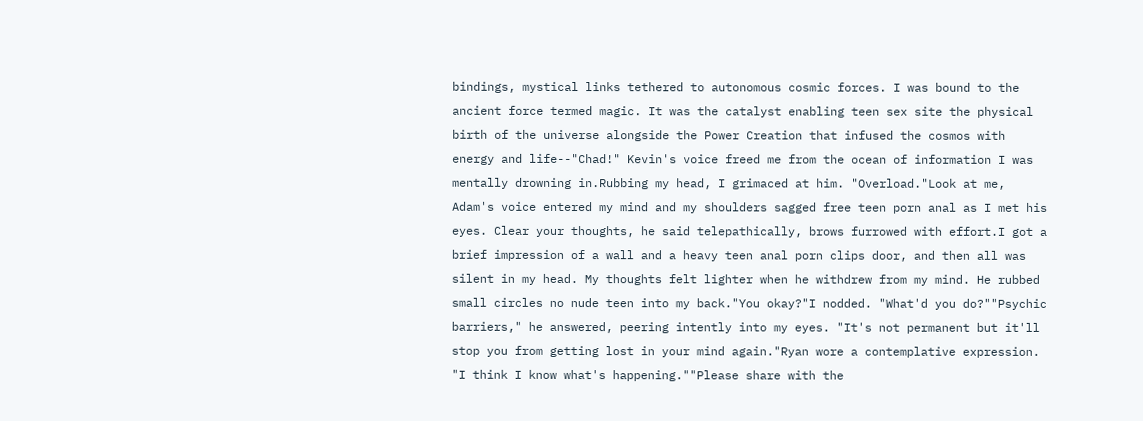bindings, mystical links tethered to autonomous cosmic forces. I was bound to the ancient force termed magic. It was the catalyst enabling teen sex site the physical birth of the universe alongside the Power Creation that infused the cosmos with energy and life--"Chad!" Kevin's voice freed me from the ocean of information I was mentally drowning in.Rubbing my head, I grimaced at him. "Overload."Look at me, Adam's voice entered my mind and my shoulders sagged free teen porn anal as I met his eyes. Clear your thoughts, he said telepathically, brows furrowed with effort.I got a brief impression of a wall and a heavy teen anal porn clips door, and then all was silent in my head. My thoughts felt lighter when he withdrew from my mind. He rubbed small circles no nude teen into my back."You okay?"I nodded. "What'd you do?""Psychic barriers," he answered, peering intently into my eyes. "It's not permanent but it'll stop you from getting lost in your mind again."Ryan wore a contemplative expression. "I think I know what's happening.""Please share with the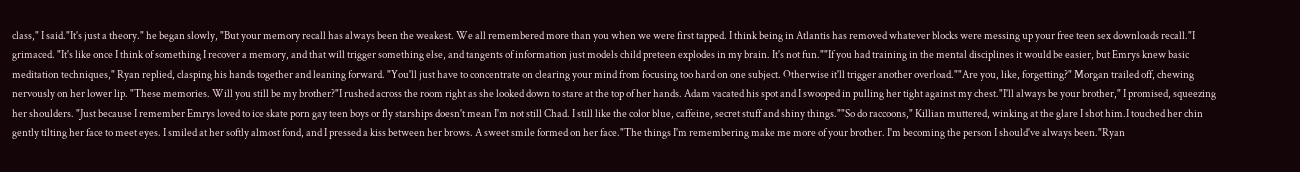class," I said."It's just a theory." he began slowly, "But your memory recall has always been the weakest. We all remembered more than you when we were first tapped. I think being in Atlantis has removed whatever blocks were messing up your free teen sex downloads recall."I grimaced. "It's like once I think of something I recover a memory, and that will trigger something else, and tangents of information just models child preteen explodes in my brain. It's not fun.""If you had training in the mental disciplines it would be easier, but Emrys knew basic meditation techniques," Ryan replied, clasping his hands together and leaning forward. "You'll just have to concentrate on clearing your mind from focusing too hard on one subject. Otherwise it'll trigger another overload.""Are you, like, forgetting?" Morgan trailed off, chewing nervously on her lower lip. "These memories. Will you still be my brother?"I rushed across the room right as she looked down to stare at the top of her hands. Adam vacated his spot and I swooped in pulling her tight against my chest."I'll always be your brother," I promised, squeezing her shoulders. "Just because I remember Emrys loved to ice skate porn gay teen boys or fly starships doesn't mean I'm not still Chad. I still like the color blue, caffeine, secret stuff and shiny things.""So do raccoons," Killian muttered, winking at the glare I shot him.I touched her chin gently tilting her face to meet eyes. I smiled at her softly almost fond, and I pressed a kiss between her brows. A sweet smile formed on her face."The things I'm remembering make me more of your brother. I'm becoming the person I should've always been."Ryan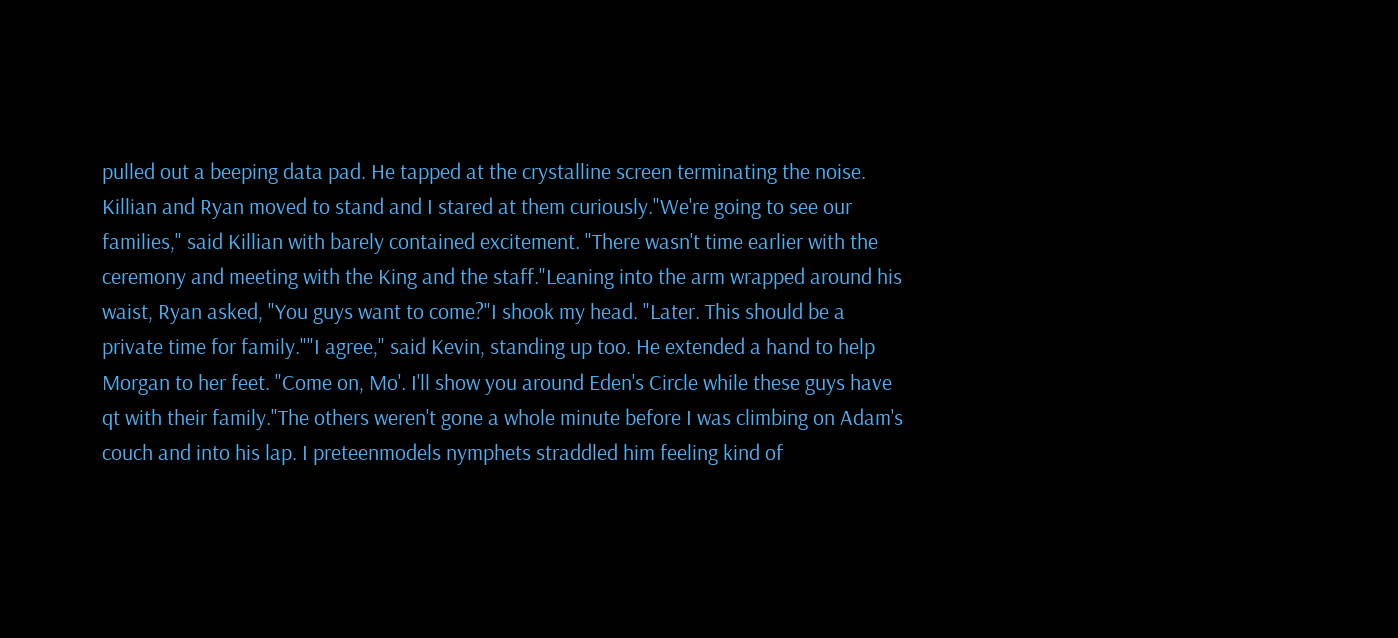pulled out a beeping data pad. He tapped at the crystalline screen terminating the noise. Killian and Ryan moved to stand and I stared at them curiously."We're going to see our families," said Killian with barely contained excitement. "There wasn't time earlier with the ceremony and meeting with the King and the staff."Leaning into the arm wrapped around his waist, Ryan asked, "You guys want to come?"I shook my head. "Later. This should be a private time for family.""I agree," said Kevin, standing up too. He extended a hand to help Morgan to her feet. "Come on, Mo'. I'll show you around Eden's Circle while these guys have qt with their family."The others weren't gone a whole minute before I was climbing on Adam's couch and into his lap. I preteenmodels nymphets straddled him feeling kind of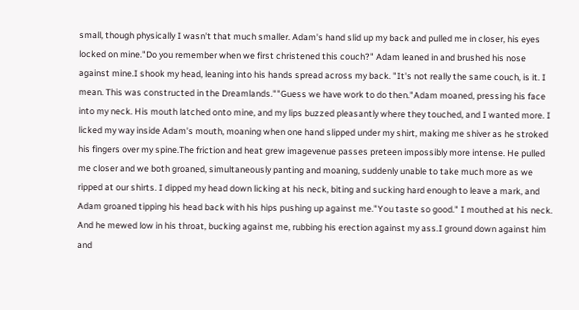small, though physically I wasn't that much smaller. Adam's hand slid up my back and pulled me in closer, his eyes locked on mine."Do you remember when we first christened this couch?" Adam leaned in and brushed his nose against mine.I shook my head, leaning into his hands spread across my back. "It's not really the same couch, is it. I mean. This was constructed in the Dreamlands.""Guess we have work to do then."Adam moaned, pressing his face into my neck. His mouth latched onto mine, and my lips buzzed pleasantly where they touched, and I wanted more. I licked my way inside Adam's mouth, moaning when one hand slipped under my shirt, making me shiver as he stroked his fingers over my spine.The friction and heat grew imagevenue passes preteen impossibly more intense. He pulled me closer and we both groaned, simultaneously panting and moaning, suddenly unable to take much more as we ripped at our shirts. I dipped my head down licking at his neck, biting and sucking hard enough to leave a mark, and Adam groaned tipping his head back with his hips pushing up against me."You taste so good." I mouthed at his neck. And he mewed low in his throat, bucking against me, rubbing his erection against my ass.I ground down against him and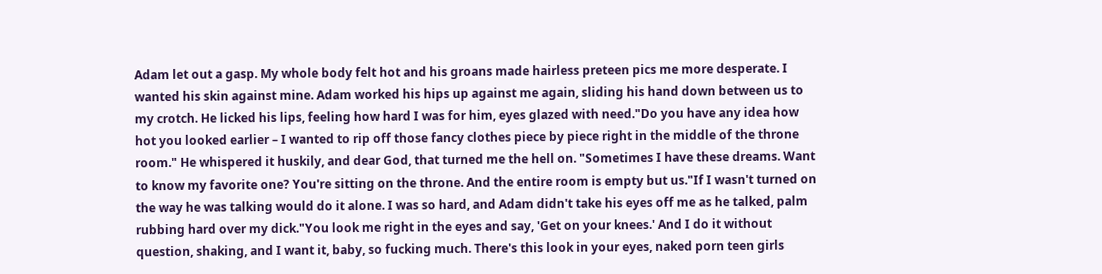Adam let out a gasp. My whole body felt hot and his groans made hairless preteen pics me more desperate. I wanted his skin against mine. Adam worked his hips up against me again, sliding his hand down between us to my crotch. He licked his lips, feeling how hard I was for him, eyes glazed with need."Do you have any idea how hot you looked earlier – I wanted to rip off those fancy clothes piece by piece right in the middle of the throne room." He whispered it huskily, and dear God, that turned me the hell on. "Sometimes I have these dreams. Want to know my favorite one? You're sitting on the throne. And the entire room is empty but us."If I wasn't turned on the way he was talking would do it alone. I was so hard, and Adam didn't take his eyes off me as he talked, palm rubbing hard over my dick."You look me right in the eyes and say, 'Get on your knees.' And I do it without question, shaking, and I want it, baby, so fucking much. There's this look in your eyes, naked porn teen girls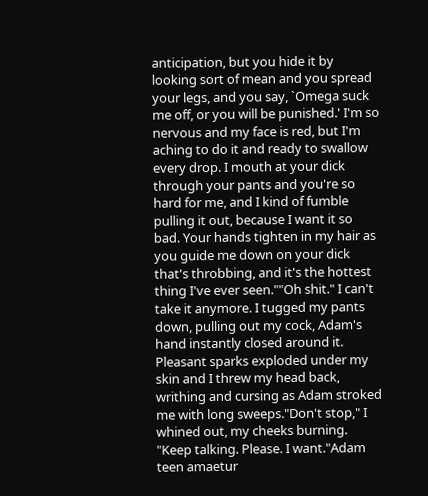anticipation, but you hide it by looking sort of mean and you spread your legs, and you say, `Omega suck me off, or you will be punished.' I'm so nervous and my face is red, but I'm aching to do it and ready to swallow every drop. I mouth at your dick through your pants and you're so hard for me, and I kind of fumble pulling it out, because I want it so bad. Your hands tighten in my hair as you guide me down on your dick that's throbbing, and it's the hottest thing I've ever seen.""Oh shit." I can't take it anymore. I tugged my pants down, pulling out my cock, Adam's hand instantly closed around it. Pleasant sparks exploded under my skin and I threw my head back, writhing and cursing as Adam stroked me with long sweeps."Don't stop," I whined out, my cheeks burning. "Keep talking. Please. I want."Adam teen amaetur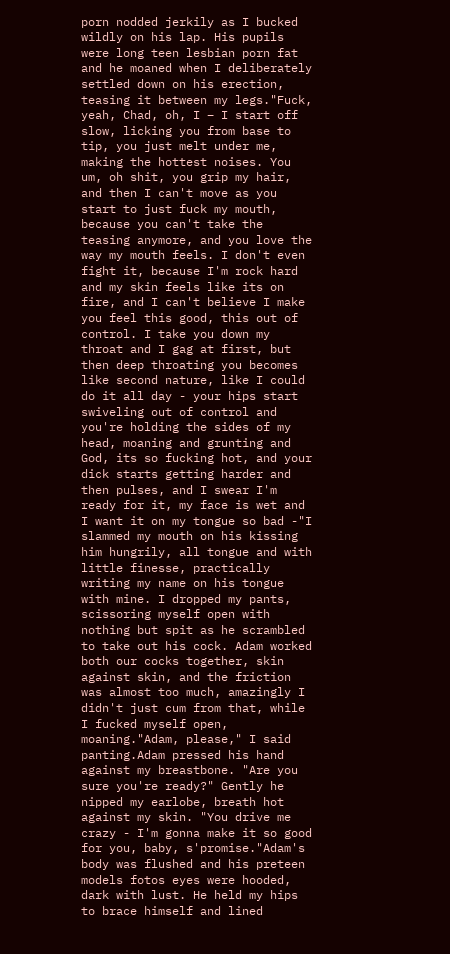porn nodded jerkily as I bucked wildly on his lap. His pupils were long teen lesbian porn fat and he moaned when I deliberately settled down on his erection, teasing it between my legs."Fuck, yeah, Chad, oh, I – I start off slow, licking you from base to tip, you just melt under me, making the hottest noises. You um, oh shit, you grip my hair, and then I can't move as you start to just fuck my mouth, because you can't take the teasing anymore, and you love the way my mouth feels. I don't even fight it, because I'm rock hard and my skin feels like its on fire, and I can't believe I make you feel this good, this out of control. I take you down my throat and I gag at first, but then deep throating you becomes like second nature, like I could do it all day - your hips start swiveling out of control and you're holding the sides of my head, moaning and grunting and God, its so fucking hot, and your dick starts getting harder and then pulses, and I swear I'm ready for it, my face is wet and I want it on my tongue so bad -"I slammed my mouth on his kissing him hungrily, all tongue and with little finesse, practically writing my name on his tongue with mine. I dropped my pants, scissoring myself open with nothing but spit as he scrambled to take out his cock. Adam worked both our cocks together, skin against skin, and the friction was almost too much, amazingly I didn't just cum from that, while I fucked myself open, moaning."Adam, please," I said panting.Adam pressed his hand against my breastbone. "Are you sure you're ready?" Gently he nipped my earlobe, breath hot against my skin. "You drive me crazy - I'm gonna make it so good for you, baby, s'promise."Adam's body was flushed and his preteen models fotos eyes were hooded, dark with lust. He held my hips to brace himself and lined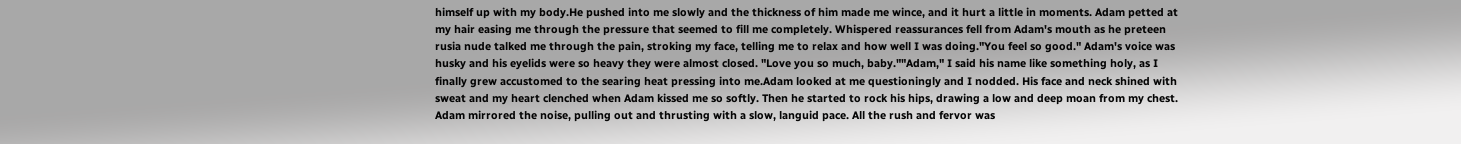himself up with my body.He pushed into me slowly and the thickness of him made me wince, and it hurt a little in moments. Adam petted at my hair easing me through the pressure that seemed to fill me completely. Whispered reassurances fell from Adam's mouth as he preteen rusia nude talked me through the pain, stroking my face, telling me to relax and how well I was doing."You feel so good." Adam's voice was husky and his eyelids were so heavy they were almost closed. "Love you so much, baby.""Adam," I said his name like something holy, as I finally grew accustomed to the searing heat pressing into me.Adam looked at me questioningly and I nodded. His face and neck shined with sweat and my heart clenched when Adam kissed me so softly. Then he started to rock his hips, drawing a low and deep moan from my chest. Adam mirrored the noise, pulling out and thrusting with a slow, languid pace. All the rush and fervor was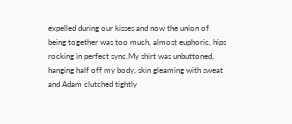expelled during our kisses and now the union of being together was too much, almost euphoric, hips rocking in perfect sync.My shirt was unbuttoned, hanging half off my body, skin gleaming with sweat and Adam clutched tightly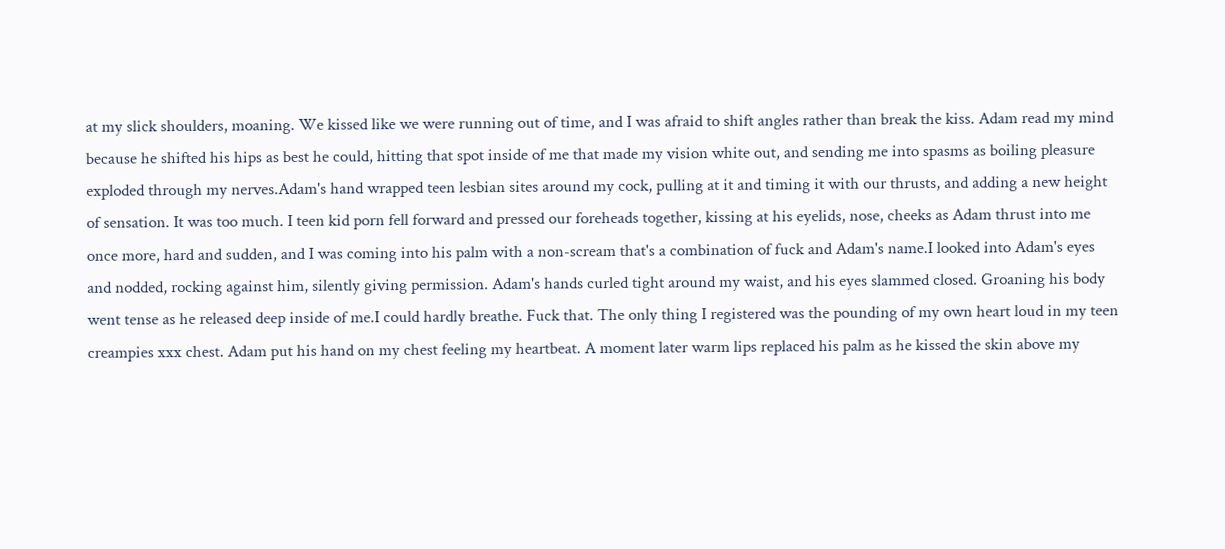at my slick shoulders, moaning. We kissed like we were running out of time, and I was afraid to shift angles rather than break the kiss. Adam read my mind because he shifted his hips as best he could, hitting that spot inside of me that made my vision white out, and sending me into spasms as boiling pleasure exploded through my nerves.Adam's hand wrapped teen lesbian sites around my cock, pulling at it and timing it with our thrusts, and adding a new height of sensation. It was too much. I teen kid porn fell forward and pressed our foreheads together, kissing at his eyelids, nose, cheeks as Adam thrust into me once more, hard and sudden, and I was coming into his palm with a non-scream that's a combination of fuck and Adam's name.I looked into Adam's eyes and nodded, rocking against him, silently giving permission. Adam's hands curled tight around my waist, and his eyes slammed closed. Groaning his body went tense as he released deep inside of me.I could hardly breathe. Fuck that. The only thing I registered was the pounding of my own heart loud in my teen creampies xxx chest. Adam put his hand on my chest feeling my heartbeat. A moment later warm lips replaced his palm as he kissed the skin above my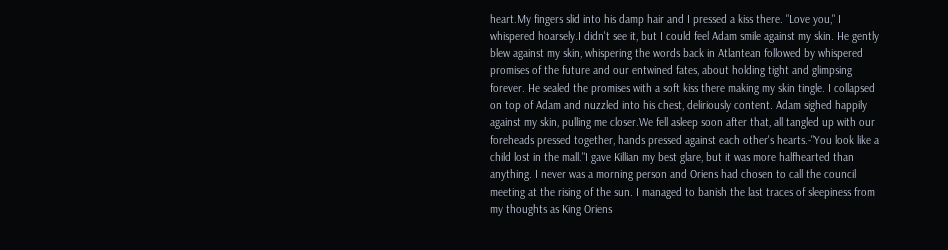heart.My fingers slid into his damp hair and I pressed a kiss there. "Love you," I whispered hoarsely.I didn't see it, but I could feel Adam smile against my skin. He gently blew against my skin, whispering the words back in Atlantean followed by whispered promises of the future and our entwined fates, about holding tight and glimpsing forever. He sealed the promises with a soft kiss there making my skin tingle. I collapsed on top of Adam and nuzzled into his chest, deliriously content. Adam sighed happily against my skin, pulling me closer.We fell asleep soon after that, all tangled up with our foreheads pressed together, hands pressed against each other's hearts.-"You look like a child lost in the mall."I gave Killian my best glare, but it was more halfhearted than anything. I never was a morning person and Oriens had chosen to call the council meeting at the rising of the sun. I managed to banish the last traces of sleepiness from my thoughts as King Oriens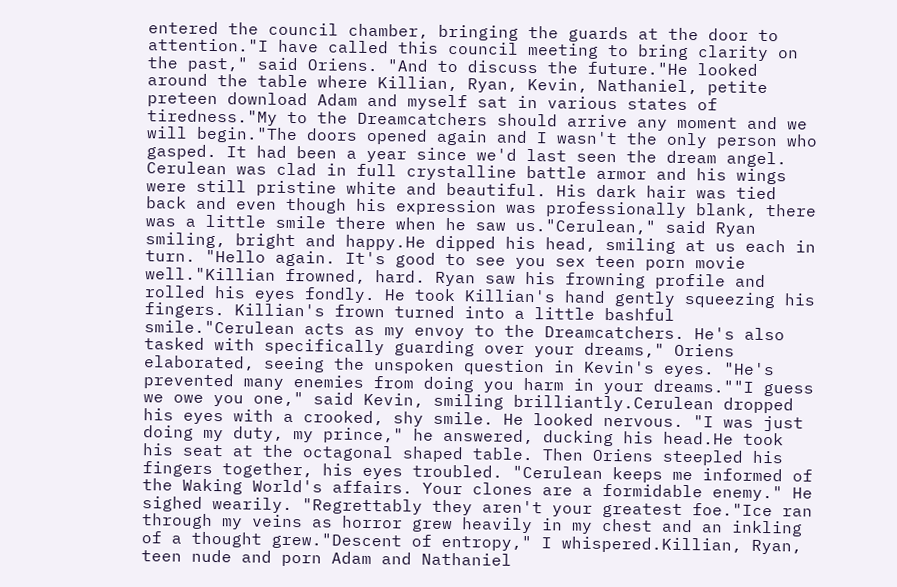entered the council chamber, bringing the guards at the door to attention."I have called this council meeting to bring clarity on the past," said Oriens. "And to discuss the future."He looked around the table where Killian, Ryan, Kevin, Nathaniel, petite preteen download Adam and myself sat in various states of tiredness."My to the Dreamcatchers should arrive any moment and we will begin."The doors opened again and I wasn't the only person who gasped. It had been a year since we'd last seen the dream angel. Cerulean was clad in full crystalline battle armor and his wings were still pristine white and beautiful. His dark hair was tied back and even though his expression was professionally blank, there was a little smile there when he saw us."Cerulean," said Ryan smiling, bright and happy.He dipped his head, smiling at us each in turn. "Hello again. It's good to see you sex teen porn movie well."Killian frowned, hard. Ryan saw his frowning profile and rolled his eyes fondly. He took Killian's hand gently squeezing his fingers. Killian's frown turned into a little bashful smile."Cerulean acts as my envoy to the Dreamcatchers. He's also tasked with specifically guarding over your dreams," Oriens elaborated, seeing the unspoken question in Kevin's eyes. "He's prevented many enemies from doing you harm in your dreams.""I guess we owe you one," said Kevin, smiling brilliantly.Cerulean dropped his eyes with a crooked, shy smile. He looked nervous. "I was just doing my duty, my prince," he answered, ducking his head.He took his seat at the octagonal shaped table. Then Oriens steepled his fingers together, his eyes troubled. "Cerulean keeps me informed of the Waking World's affairs. Your clones are a formidable enemy." He sighed wearily. "Regrettably they aren't your greatest foe."Ice ran through my veins as horror grew heavily in my chest and an inkling of a thought grew."Descent of entropy," I whispered.Killian, Ryan, teen nude and porn Adam and Nathaniel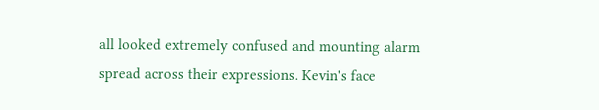all looked extremely confused and mounting alarm spread across their expressions. Kevin's face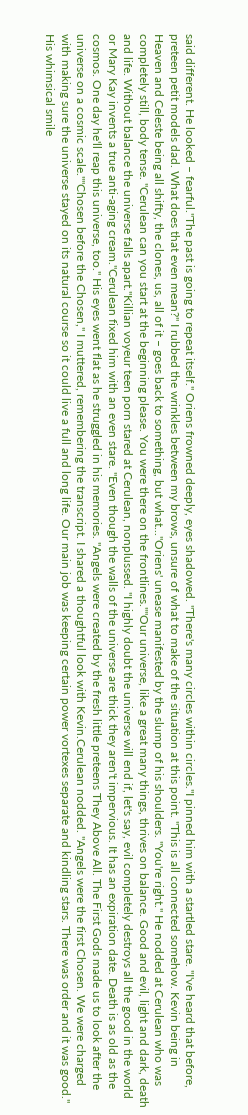said different. He looked – fearful."The past is going to repeat itself." Oriens frowned deeply, eyes shadowed. "There's many circles within circles."I pinned him with a startled stare. "I've heard that before, preteen petit models dad. What does that even mean?" I rubbed the wrinkles between my brows, unsure of what to make of the situation at this point. "This is all connected somehow. Kevin being in Heaven and Celeste being all shifty, the clones, us, all of it – goes back to something, but what..."Oriens' unease manifested by the slump of his shoulders. "You're right." He nodded at Cerulean who was completely still, body tense. "Cerulean can you start at the beginning please. You were there on the frontlines.""Our universe, like a great many things, thrives on balance. Good and evil, light and dark, death and life. Without balance the universe falls apart."Killian voyeur teen porn stared at Cerulean, nonplussed. "I highly doubt the universe will end if, let's say, evil completely destroys all the good in the world or Mary Kay invents a true anti-aging cream."Cerulean fixed him with an even stare. "Even though the walls of the universe are thick they aren't impervious. It has an expiration date. Death is as old as the cosmos. One day he'll reap this universe, too." His eyes went flat as he struggled in his memories. "Angels were created by the fresh little preteens They Above All. The First Gods made us to look after the universe on a cosmic scale.""Chosen before the Chosen," I muttered, remembering the transcript. I shared a thoughtful look with Kevin.Cerulean nodded. "Angels were the first Chosen. We were charged with making sure the universe stayed on its natural course so it could live a full and long life. Our main job was keeping certain power vortexes separate and kindling stars. There was order and it was good." His whimsical smile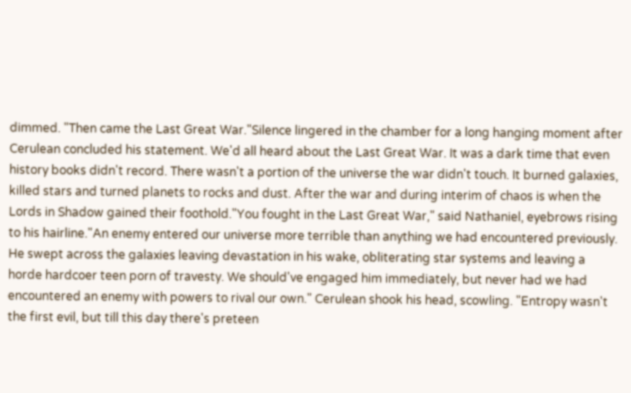dimmed. "Then came the Last Great War."Silence lingered in the chamber for a long hanging moment after Cerulean concluded his statement. We'd all heard about the Last Great War. It was a dark time that even history books didn't record. There wasn't a portion of the universe the war didn't touch. It burned galaxies, killed stars and turned planets to rocks and dust. After the war and during interim of chaos is when the Lords in Shadow gained their foothold."You fought in the Last Great War," said Nathaniel, eyebrows rising to his hairline."An enemy entered our universe more terrible than anything we had encountered previously. He swept across the galaxies leaving devastation in his wake, obliterating star systems and leaving a horde hardcoer teen porn of travesty. We should've engaged him immediately, but never had we had encountered an enemy with powers to rival our own." Cerulean shook his head, scowling. "Entropy wasn't the first evil, but till this day there's preteen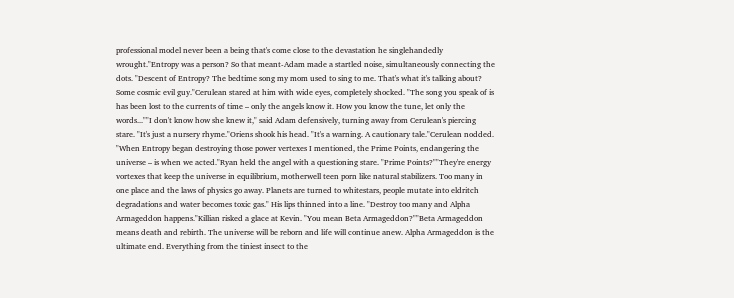professional model never been a being that's come close to the devastation he singlehandedly wrought."Entropy was a person? So that meant-Adam made a startled noise, simultaneously connecting the dots. "Descent of Entropy? The bedtime song my mom used to sing to me. That's what it's talking about? Some cosmic evil guy."Cerulean stared at him with wide eyes, completely shocked. "The song you speak of is has been lost to the currents of time – only the angels know it. How you know the tune, let only the words...""I don't know how she knew it," said Adam defensively, turning away from Cerulean's piercing stare. "It's just a nursery rhyme."Oriens shook his head. "It's a warning. A cautionary tale."Cerulean nodded. "When Entropy began destroying those power vertexes I mentioned, the Prime Points, endangering the universe – is when we acted."Ryan held the angel with a questioning stare. "Prime Points?""They're energy vortexes that keep the universe in equilibrium, motherwell teen porn like natural stabilizers. Too many in one place and the laws of physics go away. Planets are turned to whitestars, people mutate into eldritch degradations and water becomes toxic gas." His lips thinned into a line. "Destroy too many and Alpha Armageddon happens."Killian risked a glace at Kevin. "You mean Beta Armageddon?""Beta Armageddon means death and rebirth. The universe will be reborn and life will continue anew. Alpha Armageddon is the ultimate end. Everything from the tiniest insect to the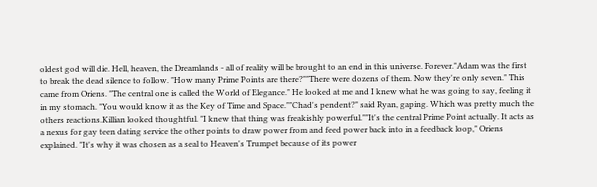oldest god will die. Hell, heaven, the Dreamlands - all of reality will be brought to an end in this universe. Forever."Adam was the first to break the dead silence to follow. "How many Prime Points are there?""There were dozens of them. Now they're only seven." This came from Oriens. "The central one is called the World of Elegance." He looked at me and I knew what he was going to say, feeling it in my stomach. "You would know it as the Key of Time and Space.""Chad's pendent?" said Ryan, gaping. Which was pretty much the others reactions.Killian looked thoughtful. "I knew that thing was freakishly powerful.""It's the central Prime Point actually. It acts as a nexus for gay teen dating service the other points to draw power from and feed power back into in a feedback loop," Oriens explained. "It's why it was chosen as a seal to Heaven's Trumpet because of its power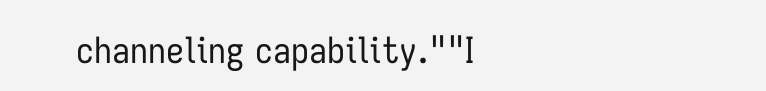channeling capability.""I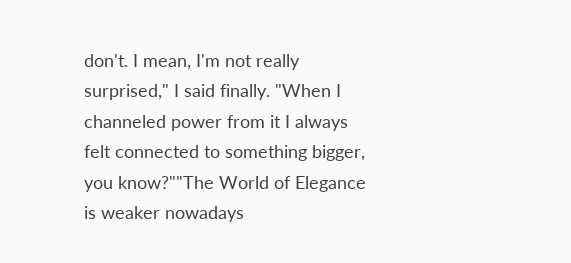don't. I mean, I'm not really surprised," I said finally. "When I channeled power from it I always felt connected to something bigger, you know?""The World of Elegance is weaker nowadays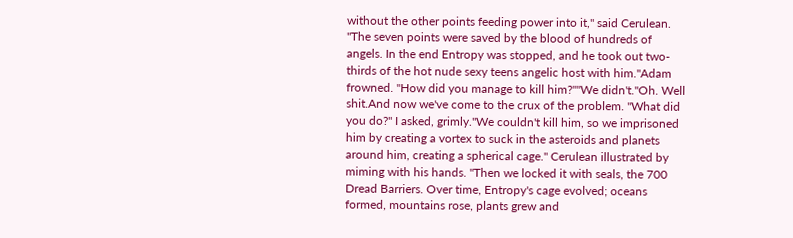without the other points feeding power into it," said Cerulean. "The seven points were saved by the blood of hundreds of angels. In the end Entropy was stopped, and he took out two- thirds of the hot nude sexy teens angelic host with him."Adam frowned. "How did you manage to kill him?""We didn't."Oh. Well shit.And now we've come to the crux of the problem. "What did you do?" I asked, grimly."We couldn't kill him, so we imprisoned him by creating a vortex to suck in the asteroids and planets around him, creating a spherical cage." Cerulean illustrated by miming with his hands. "Then we locked it with seals, the 700 Dread Barriers. Over time, Entropy's cage evolved; oceans formed, mountains rose, plants grew and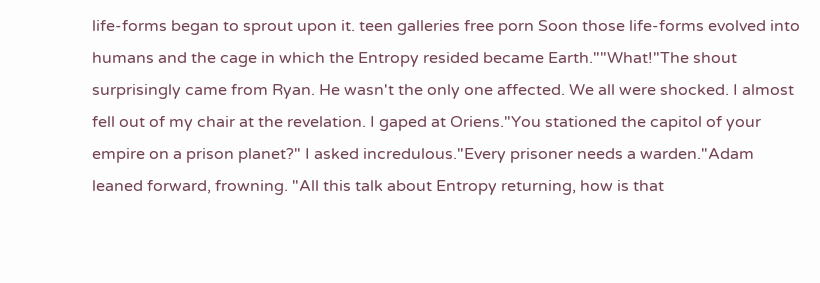life-forms began to sprout upon it. teen galleries free porn Soon those life-forms evolved into humans and the cage in which the Entropy resided became Earth.""What!"The shout surprisingly came from Ryan. He wasn't the only one affected. We all were shocked. I almost fell out of my chair at the revelation. I gaped at Oriens."You stationed the capitol of your empire on a prison planet?" I asked incredulous."Every prisoner needs a warden."Adam leaned forward, frowning. "All this talk about Entropy returning, how is that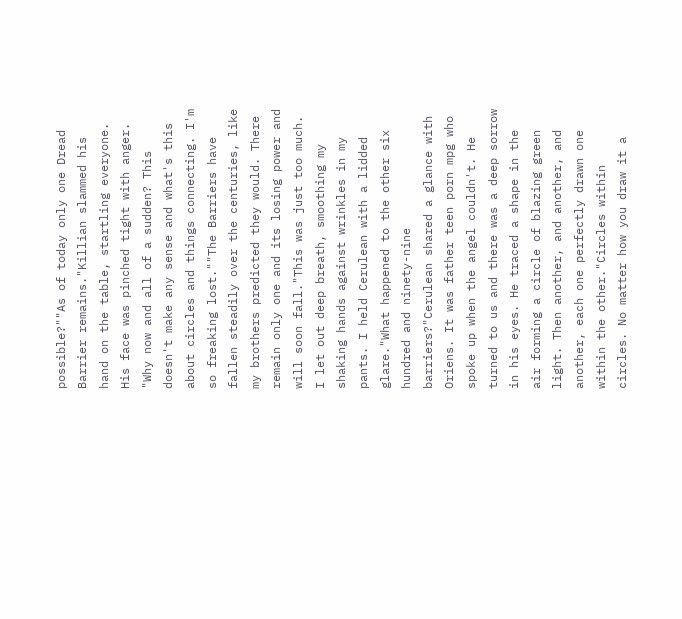possible?""As of today only one Dread Barrier remains."Killian slammed his hand on the table, startling everyone. His face was pinched tight with anger. "Why now and all of a sudden? This doesn't make any sense and what's this about circles and things connecting. I'm so freaking lost.""The Barriers have fallen steadily over the centuries, like my brothers predicted they would. There remain only one and its losing power and will soon fall."This was just too much. I let out deep breath, smoothing my shaking hands against wrinkles in my pants. I held Cerulean with a lidded glare."What happened to the other six hundred and ninety-nine barriers?"Cerulean shared a glance with Oriens. It was father teen porn mpg who spoke up when the angel couldn't. He turned to us and there was a deep sorrow in his eyes. He traced a shape in the air forming a circle of blazing green light. Then another, and another, and another, each one perfectly drawn one within the other."Circles within circles. No matter how you draw it a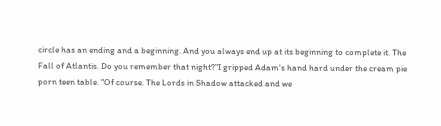circle has an ending and a beginning. And you always end up at its beginning to complete it. The Fall of Atlantis. Do you remember that night?"I gripped Adam's hand hard under the cream pie porn teen table. "Of course. The Lords in Shadow attacked and we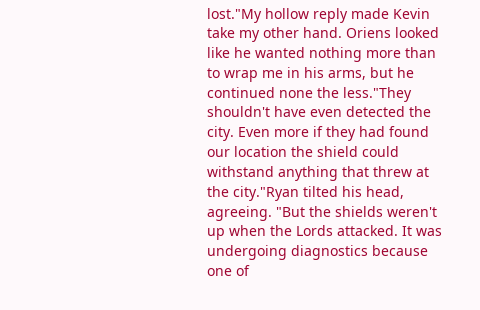lost."My hollow reply made Kevin take my other hand. Oriens looked like he wanted nothing more than to wrap me in his arms, but he continued none the less."They shouldn't have even detected the city. Even more if they had found our location the shield could withstand anything that threw at the city."Ryan tilted his head, agreeing. "But the shields weren't up when the Lords attacked. It was undergoing diagnostics because one of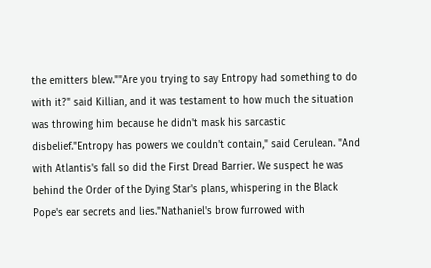the emitters blew.""Are you trying to say Entropy had something to do with it?" said Killian, and it was testament to how much the situation was throwing him because he didn't mask his sarcastic disbelief."Entropy has powers we couldn't contain," said Cerulean. "And with Atlantis's fall so did the First Dread Barrier. We suspect he was behind the Order of the Dying Star's plans, whispering in the Black Pope's ear secrets and lies."Nathaniel's brow furrowed with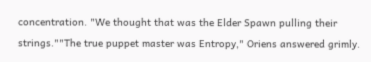concentration. "We thought that was the Elder Spawn pulling their strings.""The true puppet master was Entropy," Oriens answered grimly.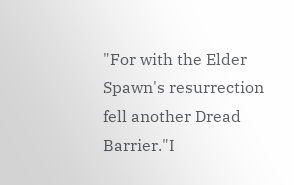"For with the Elder Spawn's resurrection fell another Dread Barrier."I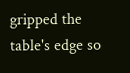gripped the table's edge so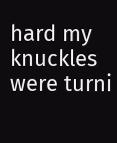hard my knuckles were turni